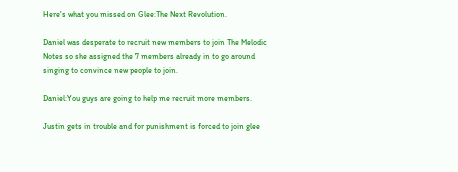Here's what you missed on Glee:The Next Revolution.

Daniel was desperate to recruit new members to join The Melodic Notes so she assigned the 7 members already in to go around singing to convince new people to join.

Daniel:You guys are going to help me recruit more members.

Justin gets in trouble and for punishment is forced to join glee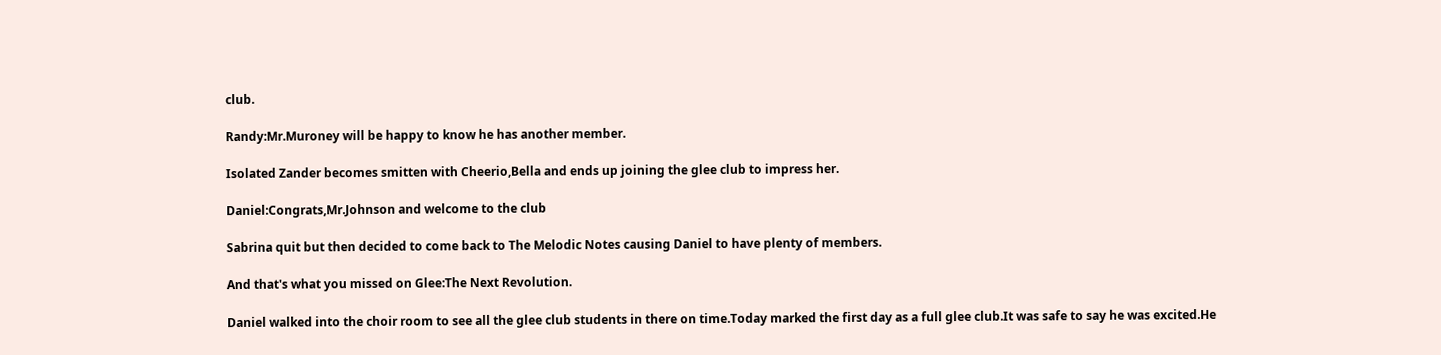club.

Randy:Mr.Muroney will be happy to know he has another member.

Isolated Zander becomes smitten with Cheerio,Bella and ends up joining the glee club to impress her.

Daniel:Congrats,Mr.Johnson and welcome to the club

Sabrina quit but then decided to come back to The Melodic Notes causing Daniel to have plenty of members.

And that's what you missed on Glee:The Next Revolution.

Daniel walked into the choir room to see all the glee club students in there on time.Today marked the first day as a full glee club.It was safe to say he was excited.He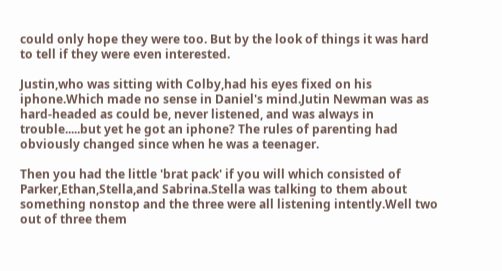could only hope they were too. But by the look of things it was hard to tell if they were even interested.

Justin,who was sitting with Colby,had his eyes fixed on his iphone.Which made no sense in Daniel's mind.Jutin Newman was as hard-headed as could be, never listened, and was always in trouble.....but yet he got an iphone? The rules of parenting had obviously changed since when he was a teenager.

Then you had the little 'brat pack' if you will which consisted of Parker,Ethan,Stella,and Sabrina.Stella was talking to them about something nonstop and the three were all listening intently.Well two out of three them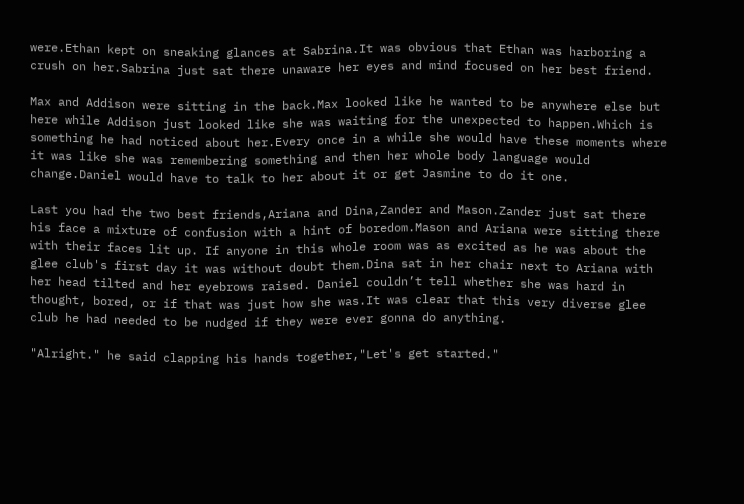were.Ethan kept on sneaking glances at Sabrina.It was obvious that Ethan was harboring a crush on her.Sabrina just sat there unaware her eyes and mind focused on her best friend.

Max and Addison were sitting in the back.Max looked like he wanted to be anywhere else but here while Addison just looked like she was waiting for the unexpected to happen.Which is something he had noticed about her.Every once in a while she would have these moments where it was like she was remembering something and then her whole body language would change.Daniel would have to talk to her about it or get Jasmine to do it one.

Last you had the two best friends,Ariana and Dina,Zander and Mason.Zander just sat there his face a mixture of confusion with a hint of boredom.Mason and Ariana were sitting there with their faces lit up. If anyone in this whole room was as excited as he was about the glee club's first day it was without doubt them.Dina sat in her chair next to Ariana with her head tilted and her eyebrows raised. Daniel couldn’t tell whether she was hard in thought, bored, or if that was just how she was.It was clear that this very diverse glee club he had needed to be nudged if they were ever gonna do anything.

"Alright." he said clapping his hands together,"Let's get started."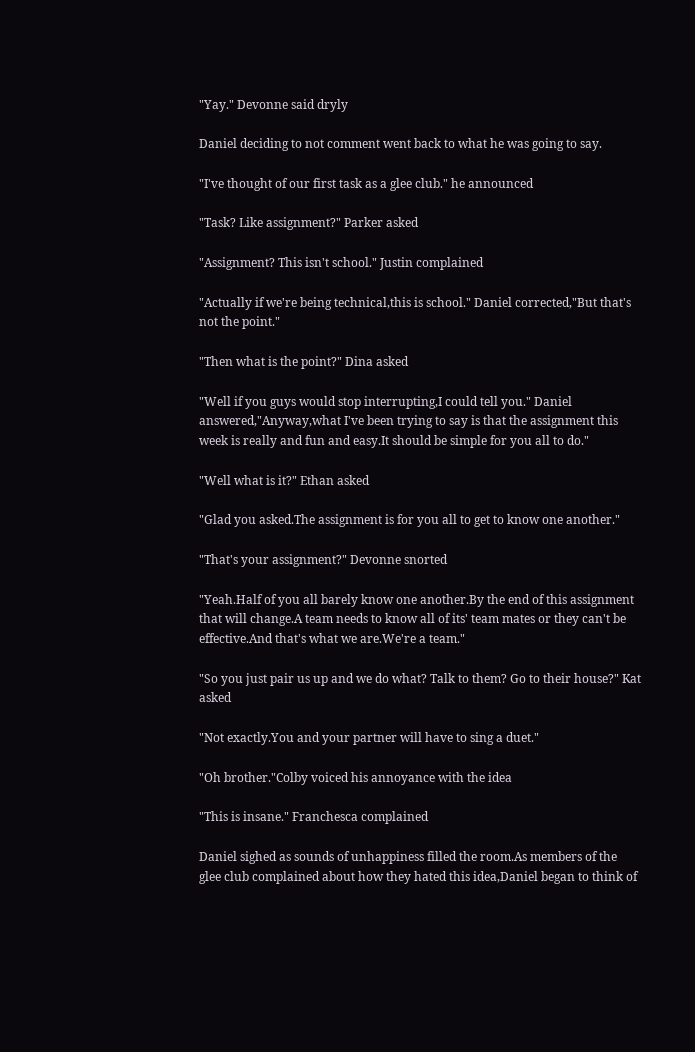"Yay." Devonne said dryly

Daniel deciding to not comment went back to what he was going to say.

"I've thought of our first task as a glee club." he announced

"Task? Like assignment?" Parker asked

"Assignment? This isn't school." Justin complained

"Actually if we're being technical,this is school." Daniel corrected,"But that's not the point."

"Then what is the point?" Dina asked

"Well if you guys would stop interrupting,I could tell you." Daniel answered,"Anyway,what I've been trying to say is that the assignment this week is really and fun and easy.It should be simple for you all to do."

"Well what is it?" Ethan asked

"Glad you asked.The assignment is for you all to get to know one another."

"That's your assignment?" Devonne snorted

"Yeah.Half of you all barely know one another.By the end of this assignment that will change.A team needs to know all of its' team mates or they can't be effective.And that's what we are.We're a team."

"So you just pair us up and we do what? Talk to them? Go to their house?" Kat asked

"Not exactly.You and your partner will have to sing a duet."

"Oh brother."Colby voiced his annoyance with the idea

"This is insane." Franchesca complained

Daniel sighed as sounds of unhappiness filled the room.As members of the glee club complained about how they hated this idea,Daniel began to think of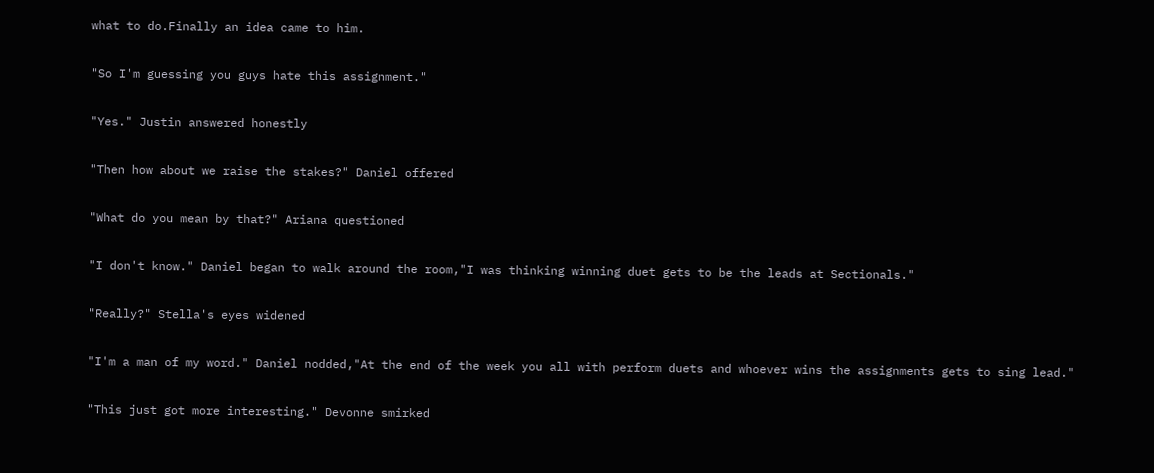what to do.Finally an idea came to him.

"So I'm guessing you guys hate this assignment."

"Yes." Justin answered honestly

"Then how about we raise the stakes?" Daniel offered

"What do you mean by that?" Ariana questioned

"I don't know." Daniel began to walk around the room,"I was thinking winning duet gets to be the leads at Sectionals."

"Really?" Stella's eyes widened

"I'm a man of my word." Daniel nodded,"At the end of the week you all with perform duets and whoever wins the assignments gets to sing lead."

"This just got more interesting." Devonne smirked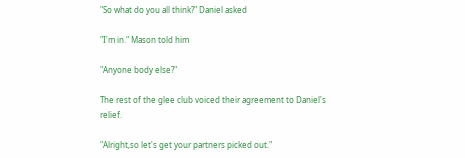"So what do you all think?" Daniel asked

"I'm in." Mason told him

"Anyone body else?"

The rest of the glee club voiced their agreement to Daniel's relief.

"Alright,so let's get your partners picked out."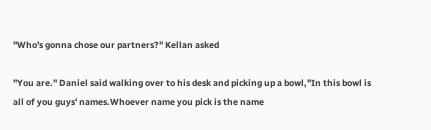"Who's gonna chose our partners?" Kellan asked

"You are." Daniel said walking over to his desk and picking up a bowl,"In this bowl is all of you guys' names.Whoever name you pick is the name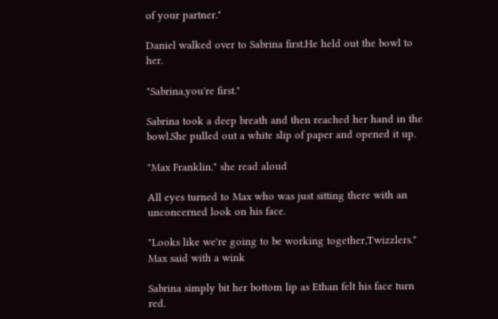of your partner."

Daniel walked over to Sabrina first.He held out the bowl to her.

"Sabrina,you're first."

Sabrina took a deep breath and then reached her hand in the bowl.She pulled out a white slip of paper and opened it up.

"Max Franklin." she read aloud

All eyes turned to Max who was just sitting there with an unconcerned look on his face.

"Looks like we're going to be working together,Twizzlers." Max said with a wink

Sabrina simply bit her bottom lip as Ethan felt his face turn red.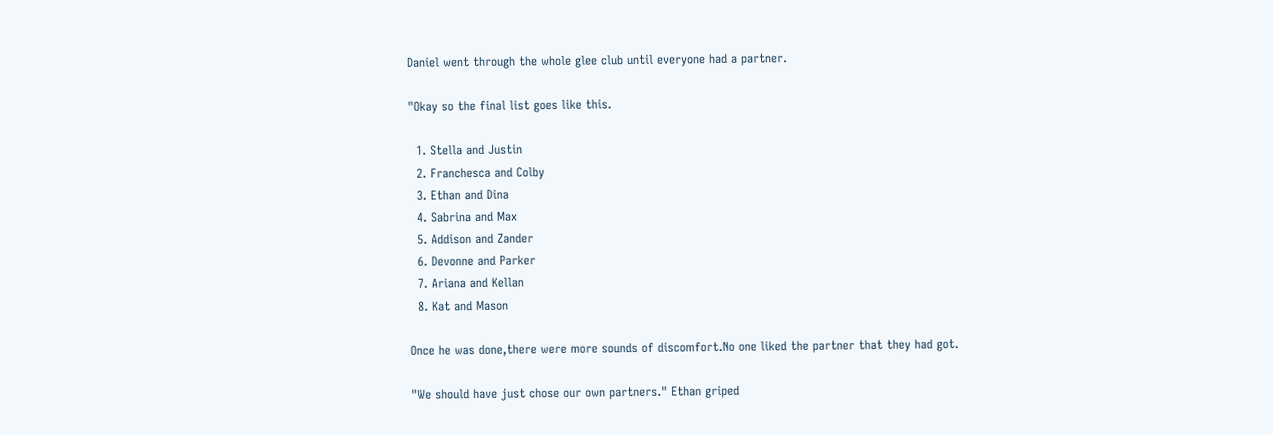Daniel went through the whole glee club until everyone had a partner.

"Okay so the final list goes like this.

  1. Stella and Justin
  2. Franchesca and Colby
  3. Ethan and Dina
  4. Sabrina and Max
  5. Addison and Zander
  6. Devonne and Parker
  7. Ariana and Kellan
  8. Kat and Mason

Once he was done,there were more sounds of discomfort.No one liked the partner that they had got.

"We should have just chose our own partners." Ethan griped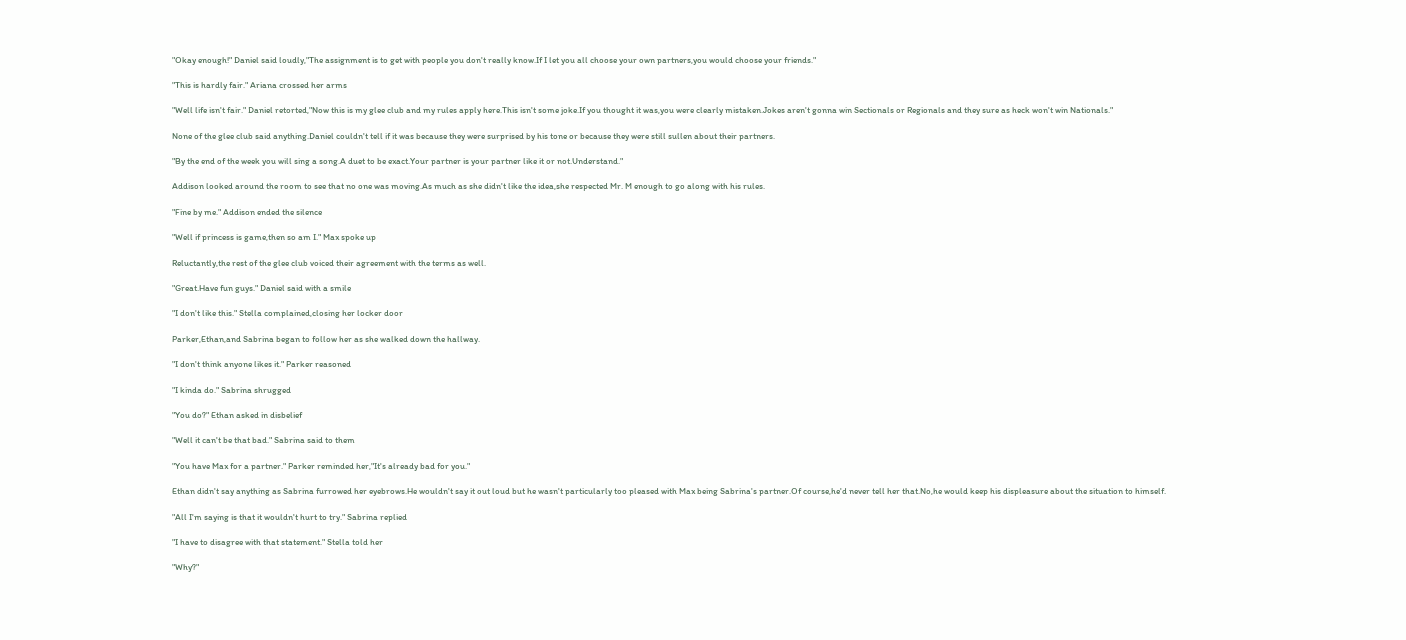"Okay enough!" Daniel said loudly,"The assignment is to get with people you don't really know.If I let you all choose your own partners,you would choose your friends."

"This is hardly fair." Ariana crossed her arms

"Well life isn't fair." Daniel retorted,"Now this is my glee club and my rules apply here.This isn't some joke.If you thought it was,you were clearly mistaken.Jokes aren't gonna win Sectionals or Regionals and they sure as heck won't win Nationals."

None of the glee club said anything.Daniel couldn't tell if it was because they were surprised by his tone or because they were still sullen about their partners.

"By the end of the week you will sing a song.A duet to be exact.Your partner is your partner like it or not.Understand."

Addison looked around the room to see that no one was moving.As much as she didn't like the idea,she respected Mr. M enough to go along with his rules.

"Fine by me." Addison ended the silence

"Well if princess is game,then so am I." Max spoke up

Reluctantly,the rest of the glee club voiced their agreement with the terms as well.

"Great.Have fun guys." Daniel said with a smile

"I don't like this." Stella complained,closing her locker door

Parker,Ethan,and Sabrina began to follow her as she walked down the hallway.

"I don't think anyone likes it." Parker reasoned

"I kinda do." Sabrina shrugged

"You do?" Ethan asked in disbelief

"Well it can't be that bad." Sabrina said to them

"You have Max for a partner." Parker reminded her,"It's already bad for you."

Ethan didn't say anything as Sabrina furrowed her eyebrows.He wouldn't say it out loud but he wasn't particularly too pleased with Max being Sabrina's partner.Of course,he'd never tell her that.No,he would keep his displeasure about the situation to himself.

"All I'm saying is that it wouldn't hurt to try." Sabrina replied

"I have to disagree with that statement." Stella told her

"Why?"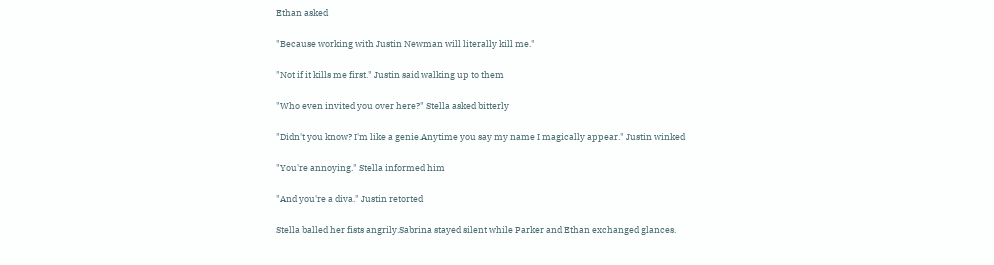Ethan asked

"Because working with Justin Newman will literally kill me."

"Not if it kills me first." Justin said walking up to them

"Who even invited you over here?" Stella asked bitterly

"Didn't you know? I'm like a genie.Anytime you say my name I magically appear." Justin winked

"You're annoying." Stella informed him

"And you're a diva." Justin retorted

Stella balled her fists angrily.Sabrina stayed silent while Parker and Ethan exchanged glances.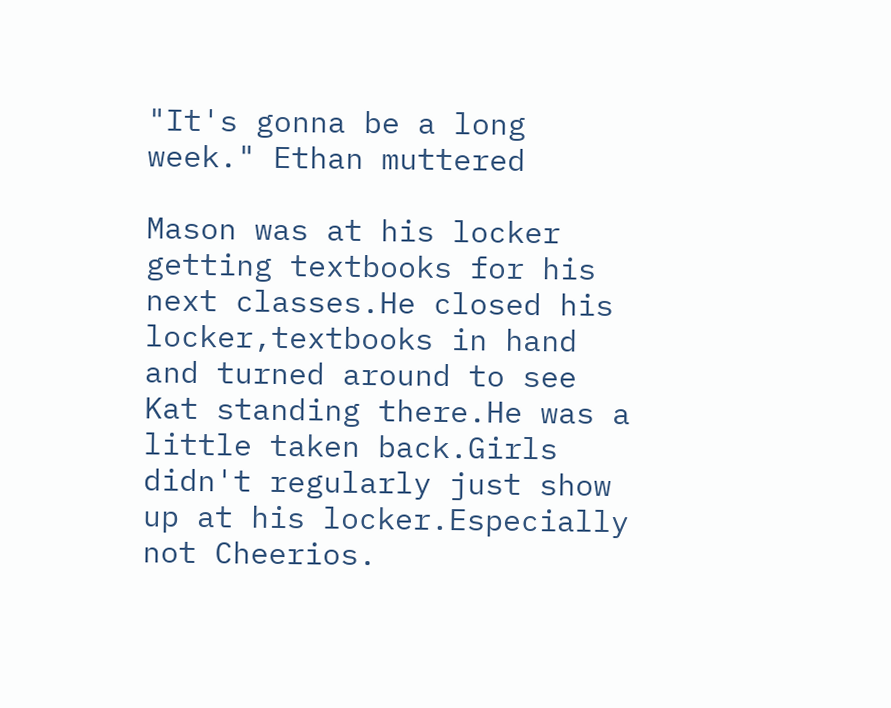"It's gonna be a long week." Ethan muttered

Mason was at his locker getting textbooks for his next classes.He closed his locker,textbooks in hand and turned around to see Kat standing there.He was a little taken back.Girls didn't regularly just show up at his locker.Especially not Cheerios.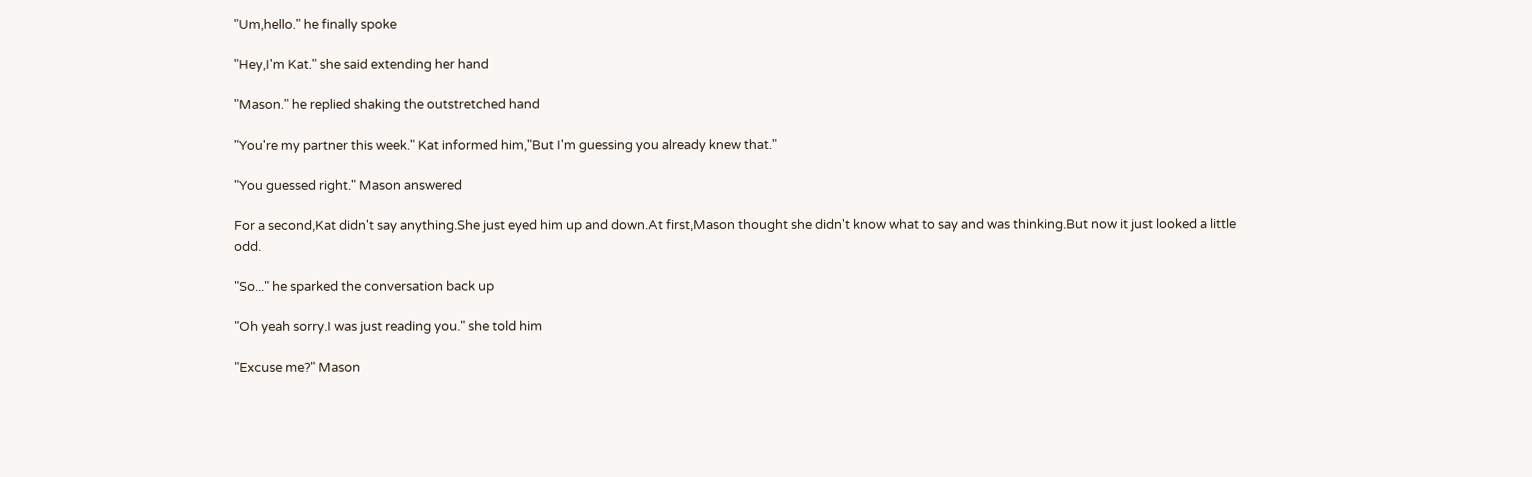"Um,hello." he finally spoke

"Hey,I'm Kat." she said extending her hand

"Mason." he replied shaking the outstretched hand

"You're my partner this week." Kat informed him,"But I'm guessing you already knew that."

"You guessed right." Mason answered

For a second,Kat didn't say anything.She just eyed him up and down.At first,Mason thought she didn't know what to say and was thinking.But now it just looked a little odd.

"So..." he sparked the conversation back up

"Oh yeah sorry.I was just reading you." she told him

"Excuse me?" Mason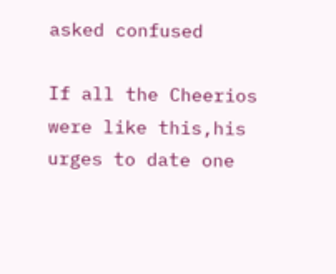asked confused

If all the Cheerios were like this,his urges to date one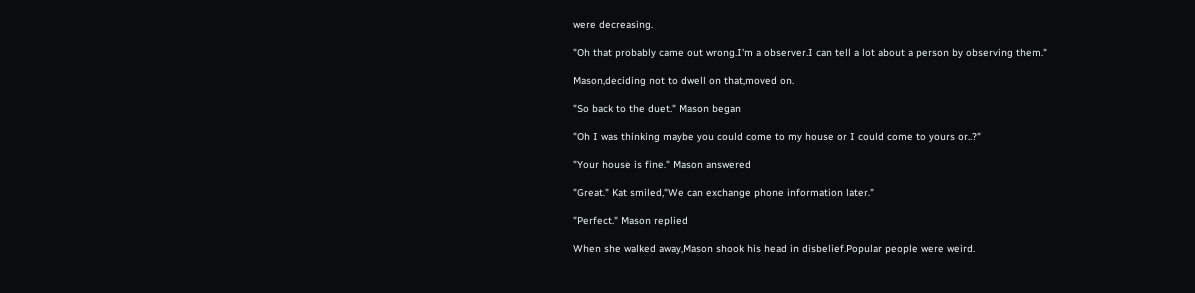were decreasing.

"Oh that probably came out wrong.I'm a observer.I can tell a lot about a person by observing them."

Mason,deciding not to dwell on that,moved on.

"So back to the duet." Mason began

"Oh I was thinking maybe you could come to my house or I could come to yours or..?"

"Your house is fine." Mason answered

"Great." Kat smiled,"We can exchange phone information later."

"Perfect." Mason replied

When she walked away,Mason shook his head in disbelief.Popular people were weird.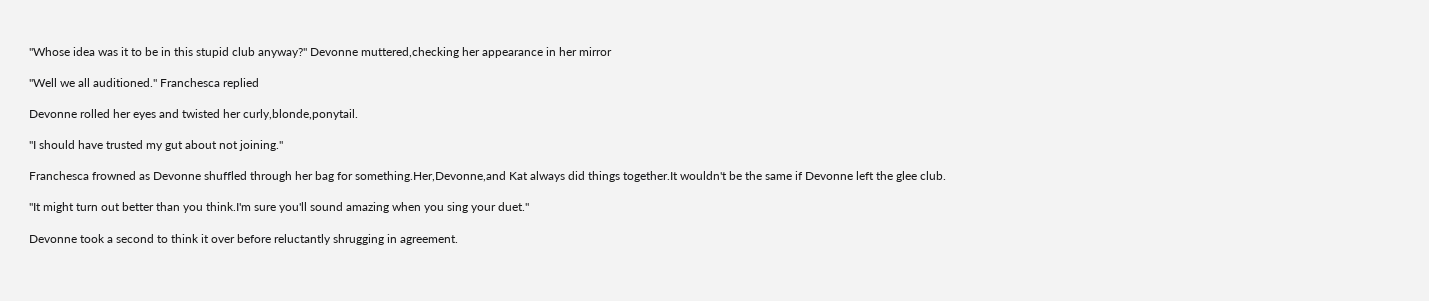"Whose idea was it to be in this stupid club anyway?" Devonne muttered,checking her appearance in her mirror

"Well we all auditioned." Franchesca replied

Devonne rolled her eyes and twisted her curly,blonde,ponytail.

"I should have trusted my gut about not joining."

Franchesca frowned as Devonne shuffled through her bag for something.Her,Devonne,and Kat always did things together.It wouldn't be the same if Devonne left the glee club.

"It might turn out better than you think.I'm sure you'll sound amazing when you sing your duet."

Devonne took a second to think it over before reluctantly shrugging in agreement.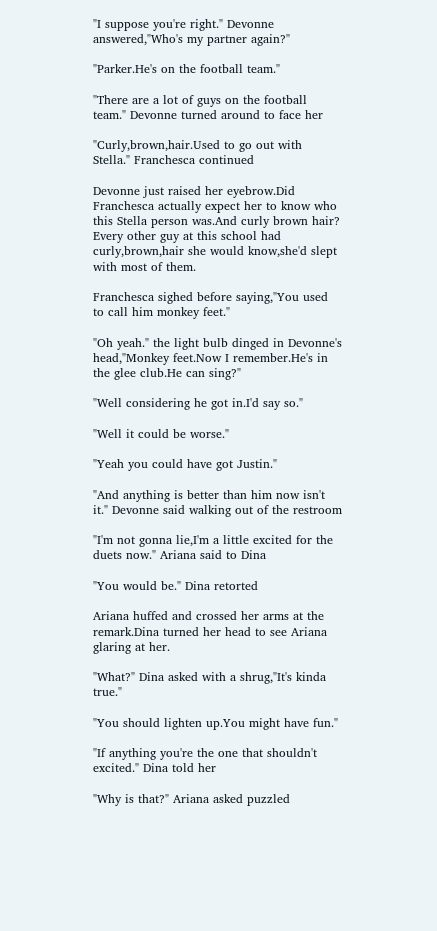"I suppose you're right." Devonne answered,"Who's my partner again?"

"Parker.He's on the football team."

"There are a lot of guys on the football team." Devonne turned around to face her

"Curly,brown,hair.Used to go out with Stella." Franchesca continued

Devonne just raised her eyebrow.Did Franchesca actually expect her to know who this Stella person was.And curly brown hair? Every other guy at this school had curly,brown,hair she would know,she'd slept with most of them.

Franchesca sighed before saying,"You used to call him monkey feet."

"Oh yeah." the light bulb dinged in Devonne's head,"Monkey feet.Now I remember.He's in the glee club.He can sing?"

"Well considering he got in.I'd say so."

"Well it could be worse."

"Yeah you could have got Justin."

"And anything is better than him now isn't it." Devonne said walking out of the restroom

"I'm not gonna lie,I'm a little excited for the duets now." Ariana said to Dina

"You would be." Dina retorted

Ariana huffed and crossed her arms at the remark.Dina turned her head to see Ariana glaring at her.

"What?" Dina asked with a shrug,"It's kinda true."

"You should lighten up.You might have fun."

"If anything you're the one that shouldn't excited." Dina told her

"Why is that?" Ariana asked puzzled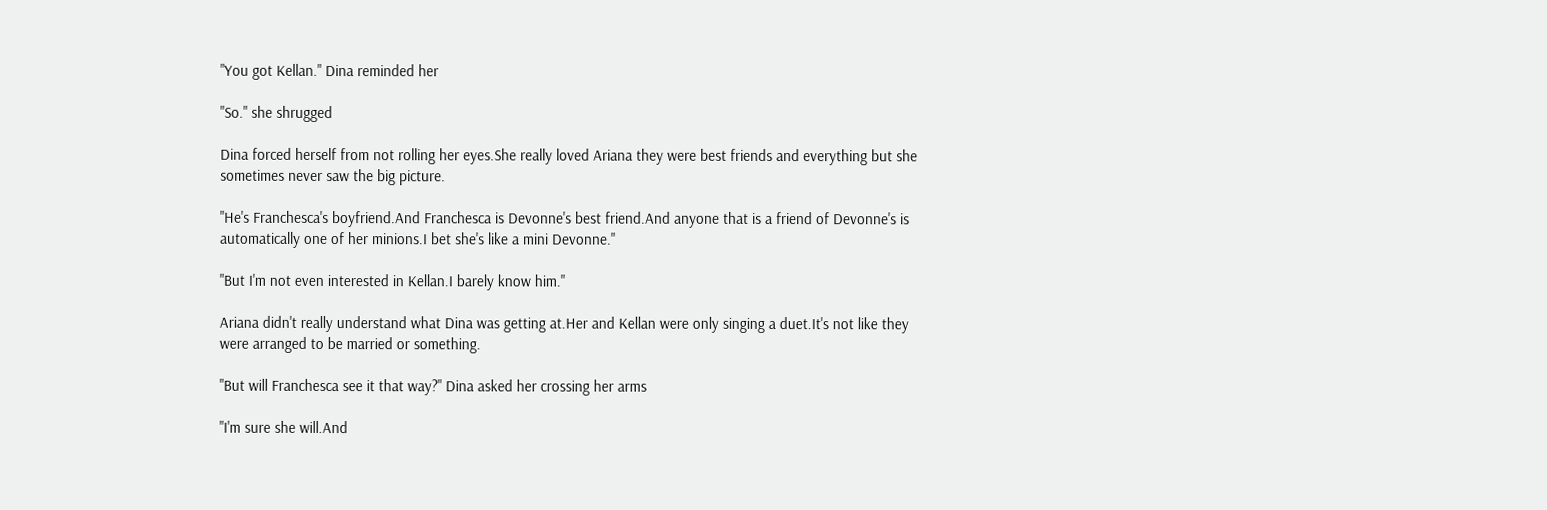"You got Kellan." Dina reminded her

"So." she shrugged

Dina forced herself from not rolling her eyes.She really loved Ariana they were best friends and everything but she sometimes never saw the big picture.

"He's Franchesca's boyfriend.And Franchesca is Devonne's best friend.And anyone that is a friend of Devonne's is automatically one of her minions.I bet she's like a mini Devonne."

"But I'm not even interested in Kellan.I barely know him."

Ariana didn't really understand what Dina was getting at.Her and Kellan were only singing a duet.It's not like they were arranged to be married or something.

"But will Franchesca see it that way?" Dina asked her crossing her arms

"I'm sure she will.And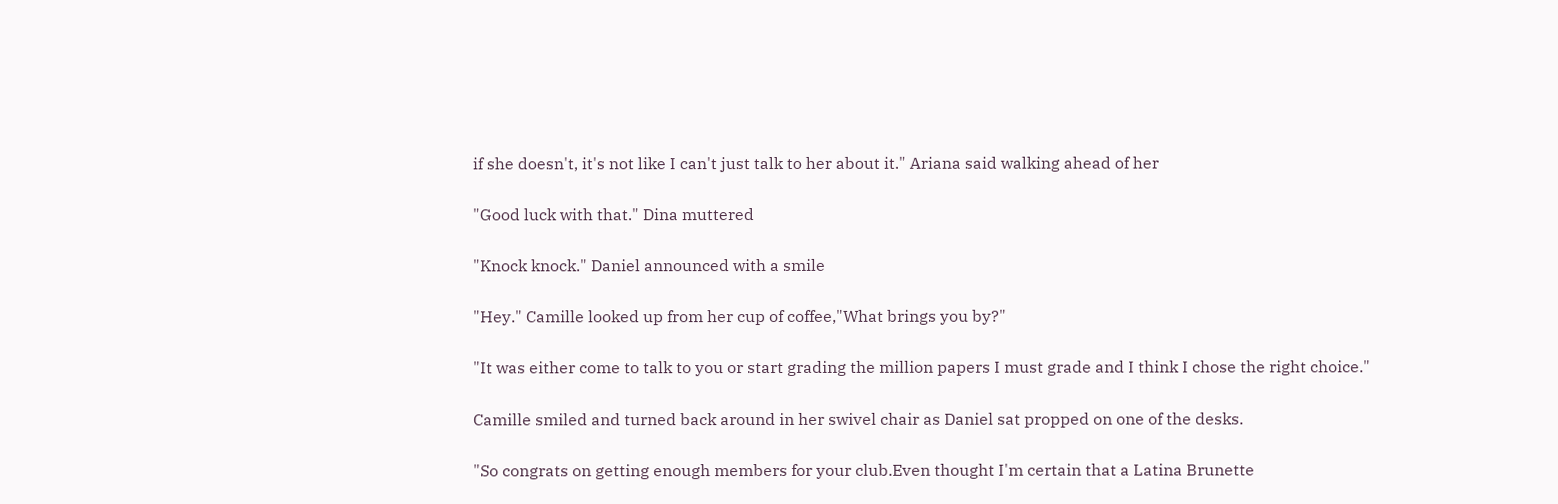if she doesn't, it's not like I can't just talk to her about it." Ariana said walking ahead of her

"Good luck with that." Dina muttered

"Knock knock." Daniel announced with a smile

"Hey." Camille looked up from her cup of coffee,"What brings you by?"

"It was either come to talk to you or start grading the million papers I must grade and I think I chose the right choice."

Camille smiled and turned back around in her swivel chair as Daniel sat propped on one of the desks.

"So congrats on getting enough members for your club.Even thought I'm certain that a Latina Brunette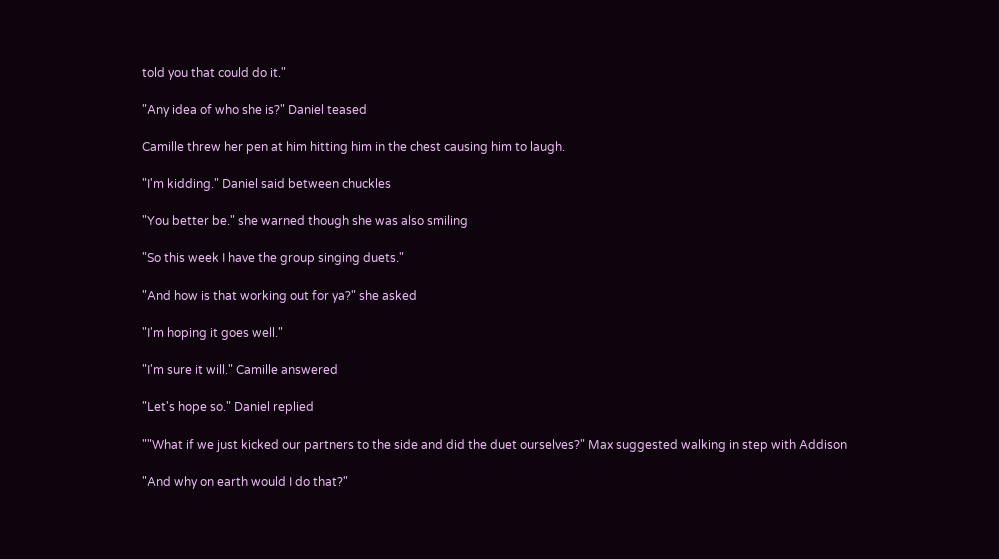told you that could do it."

"Any idea of who she is?" Daniel teased

Camille threw her pen at him hitting him in the chest causing him to laugh.

"I'm kidding." Daniel said between chuckles

"You better be." she warned though she was also smiling

"So this week I have the group singing duets."

"And how is that working out for ya?" she asked

"I'm hoping it goes well."

"I'm sure it will." Camille answered

"Let's hope so." Daniel replied

""What if we just kicked our partners to the side and did the duet ourselves?" Max suggested walking in step with Addison

"And why on earth would I do that?"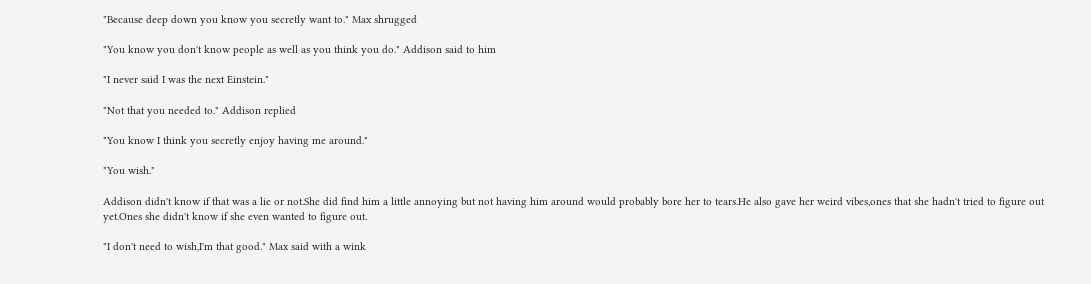"Because deep down you know you secretly want to." Max shrugged

"You know you don't know people as well as you think you do." Addison said to him

"I never said I was the next Einstein."

"Not that you needed to." Addison replied

"You know I think you secretly enjoy having me around."

"You wish."

Addison didn't know if that was a lie or not.She did find him a little annoying but not having him around would probably bore her to tears.He also gave her weird vibes,ones that she hadn't tried to figure out yet.Ones she didn't know if she even wanted to figure out.

"I don't need to wish,I'm that good." Max said with a wink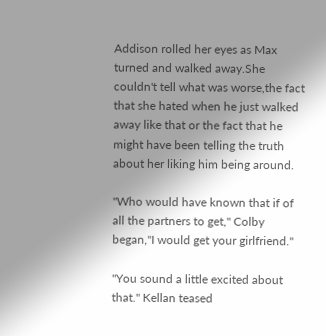Addison rolled her eyes as Max turned and walked away.She couldn't tell what was worse,the fact that she hated when he just walked away like that or the fact that he might have been telling the truth about her liking him being around.

"Who would have known that if of all the partners to get," Colby began,"I would get your girlfriend."

"You sound a little excited about that." Kellan teased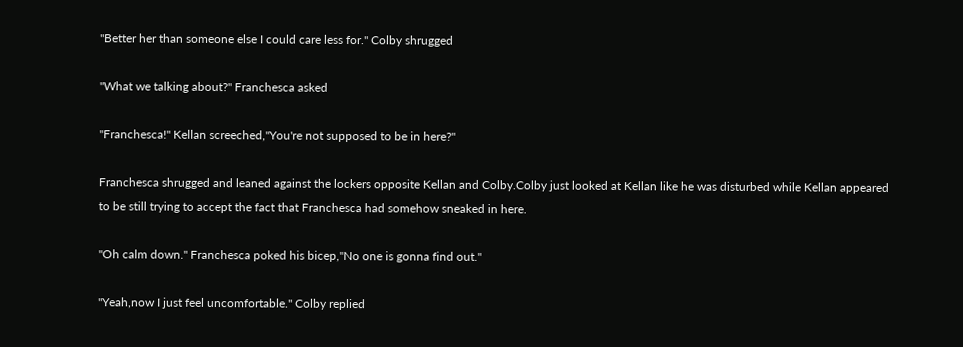"Better her than someone else I could care less for." Colby shrugged

"What we talking about?" Franchesca asked

"Franchesca!" Kellan screeched,"You're not supposed to be in here?"

Franchesca shrugged and leaned against the lockers opposite Kellan and Colby.Colby just looked at Kellan like he was disturbed while Kellan appeared to be still trying to accept the fact that Franchesca had somehow sneaked in here.

"Oh calm down." Franchesca poked his bicep,"No one is gonna find out."

"Yeah,now I just feel uncomfortable." Colby replied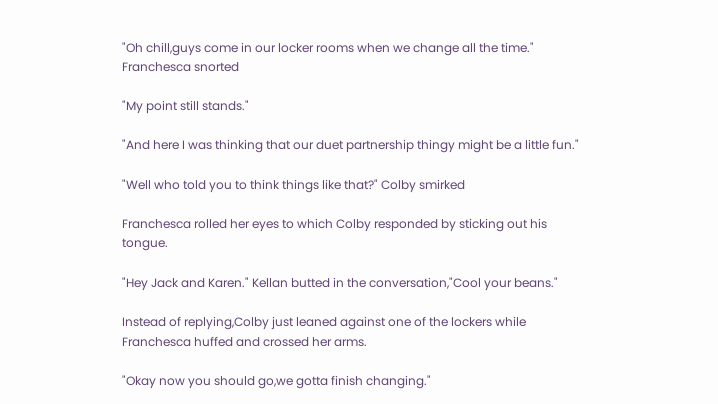"Oh chill,guys come in our locker rooms when we change all the time." Franchesca snorted

"My point still stands."

"And here I was thinking that our duet partnership thingy might be a little fun."

"Well who told you to think things like that?" Colby smirked

Franchesca rolled her eyes to which Colby responded by sticking out his tongue.

"Hey Jack and Karen." Kellan butted in the conversation,"Cool your beans."

Instead of replying,Colby just leaned against one of the lockers while Franchesca huffed and crossed her arms.

"Okay now you should go,we gotta finish changing."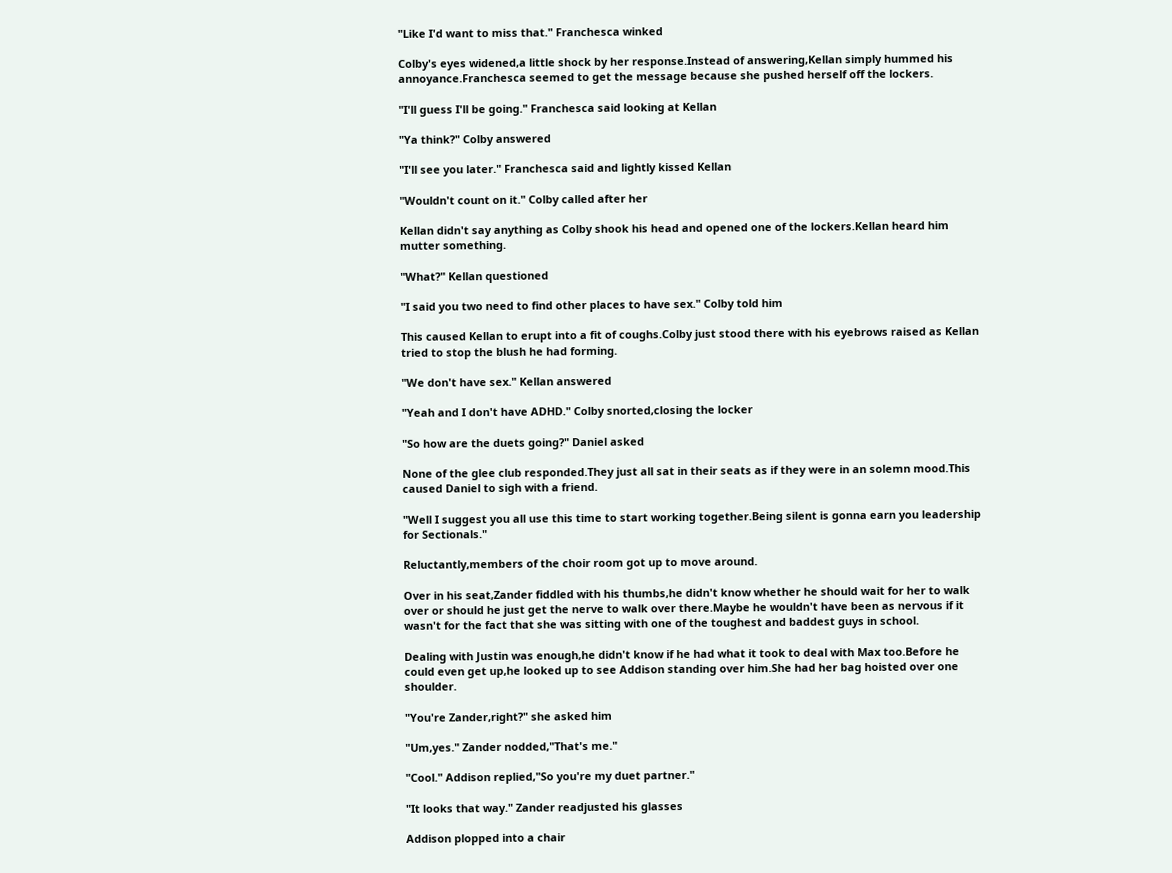"Like I'd want to miss that." Franchesca winked

Colby's eyes widened,a little shock by her response.Instead of answering,Kellan simply hummed his annoyance.Franchesca seemed to get the message because she pushed herself off the lockers.

"I'll guess I'll be going." Franchesca said looking at Kellan

"Ya think?" Colby answered

"I'll see you later." Franchesca said and lightly kissed Kellan

"Wouldn't count on it." Colby called after her

Kellan didn't say anything as Colby shook his head and opened one of the lockers.Kellan heard him mutter something.

"What?" Kellan questioned

"I said you two need to find other places to have sex." Colby told him

This caused Kellan to erupt into a fit of coughs.Colby just stood there with his eyebrows raised as Kellan tried to stop the blush he had forming.

"We don't have sex." Kellan answered

"Yeah and I don't have ADHD." Colby snorted,closing the locker

"So how are the duets going?" Daniel asked

None of the glee club responded.They just all sat in their seats as if they were in an solemn mood.This caused Daniel to sigh with a friend.

"Well I suggest you all use this time to start working together.Being silent is gonna earn you leadership for Sectionals."

Reluctantly,members of the choir room got up to move around.

Over in his seat,Zander fiddled with his thumbs,he didn't know whether he should wait for her to walk over or should he just get the nerve to walk over there.Maybe he wouldn't have been as nervous if it wasn't for the fact that she was sitting with one of the toughest and baddest guys in school.

Dealing with Justin was enough,he didn't know if he had what it took to deal with Max too.Before he could even get up,he looked up to see Addison standing over him.She had her bag hoisted over one shoulder.

"You're Zander,right?" she asked him

"Um,yes." Zander nodded,"That's me."

"Cool." Addison replied,"So you're my duet partner."

"It looks that way." Zander readjusted his glasses

Addison plopped into a chair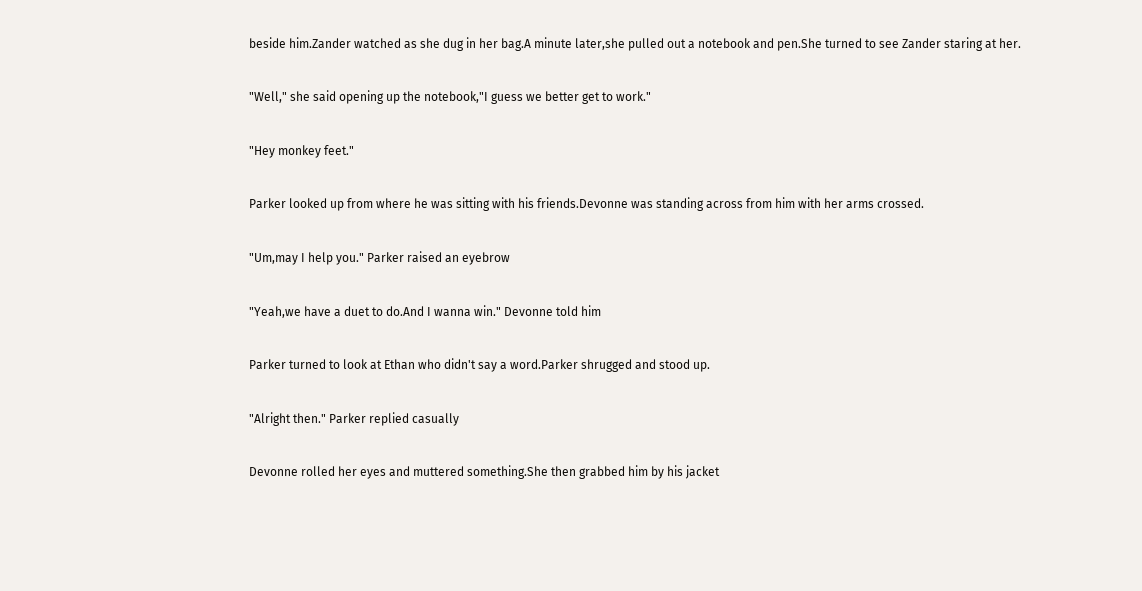beside him.Zander watched as she dug in her bag.A minute later,she pulled out a notebook and pen.She turned to see Zander staring at her.

"Well," she said opening up the notebook,"I guess we better get to work."

"Hey monkey feet."

Parker looked up from where he was sitting with his friends.Devonne was standing across from him with her arms crossed.

"Um,may I help you." Parker raised an eyebrow

"Yeah,we have a duet to do.And I wanna win." Devonne told him

Parker turned to look at Ethan who didn't say a word.Parker shrugged and stood up.

"Alright then." Parker replied casually

Devonne rolled her eyes and muttered something.She then grabbed him by his jacket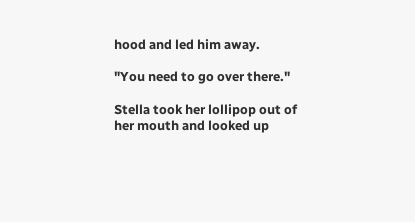hood and led him away.

"You need to go over there."

Stella took her lollipop out of her mouth and looked up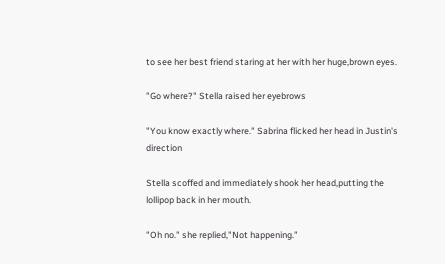to see her best friend staring at her with her huge,brown eyes.

"Go where?" Stella raised her eyebrows

"You know exactly where." Sabrina flicked her head in Justin's direction

Stella scoffed and immediately shook her head,putting the lollipop back in her mouth.

"Oh no." she replied,"Not happening."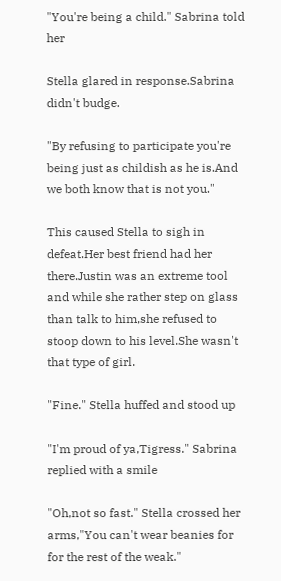"You're being a child." Sabrina told her

Stella glared in response.Sabrina didn't budge.

"By refusing to participate you're being just as childish as he is.And we both know that is not you."

This caused Stella to sigh in defeat.Her best friend had her there.Justin was an extreme tool and while she rather step on glass than talk to him,she refused to stoop down to his level.She wasn't that type of girl.

"Fine." Stella huffed and stood up

"I'm proud of ya,Tigress." Sabrina replied with a smile

"Oh,not so fast." Stella crossed her arms,"You can't wear beanies for for the rest of the weak."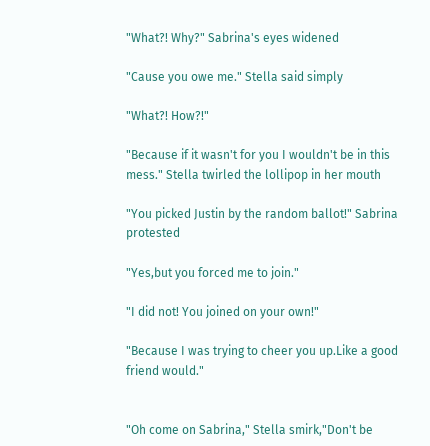"What?! Why?" Sabrina's eyes widened

"Cause you owe me." Stella said simply

"What?! How?!"

"Because if it wasn't for you I wouldn't be in this mess." Stella twirled the lollipop in her mouth

"You picked Justin by the random ballot!" Sabrina protested

"Yes,but you forced me to join."

"I did not! You joined on your own!"

"Because I was trying to cheer you up.Like a good friend would."


"Oh come on Sabrina," Stella smirk,"Don't be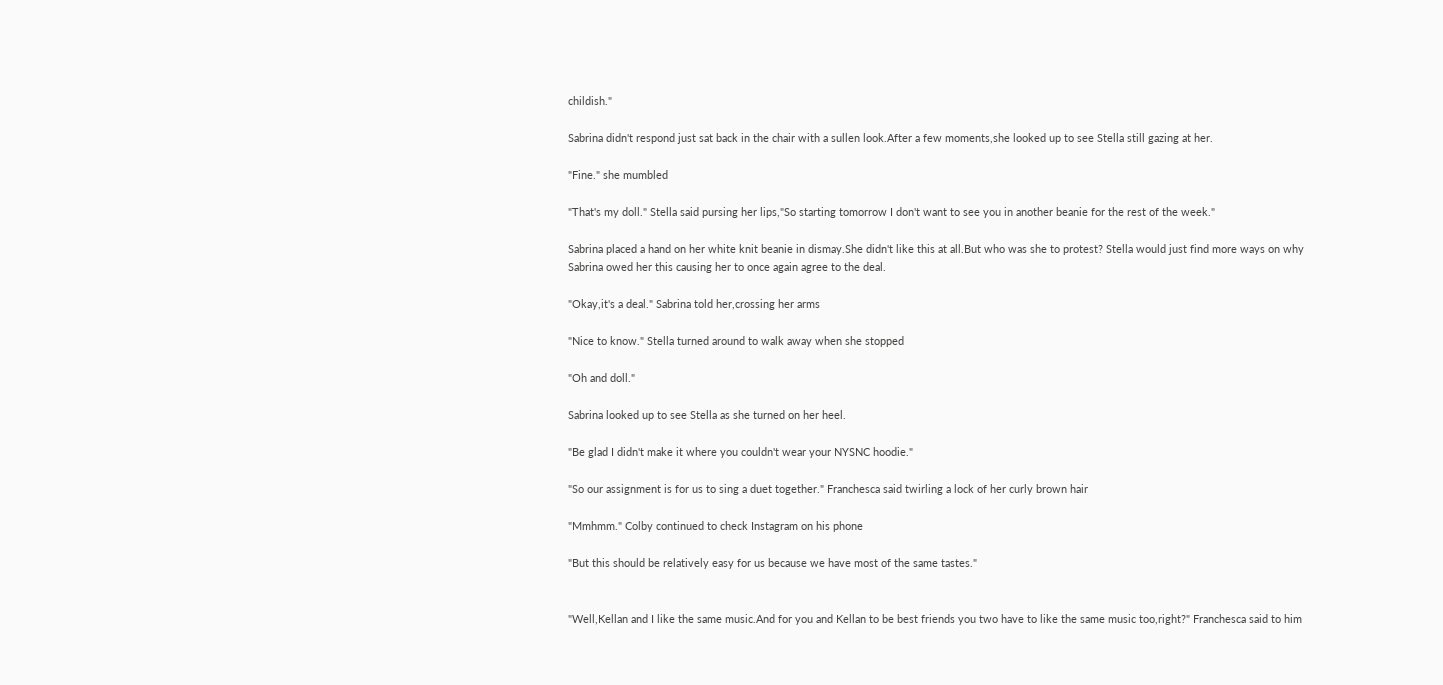childish."

Sabrina didn't respond just sat back in the chair with a sullen look.After a few moments,she looked up to see Stella still gazing at her.

"Fine." she mumbled

"That's my doll." Stella said pursing her lips,"So starting tomorrow I don't want to see you in another beanie for the rest of the week."

Sabrina placed a hand on her white knit beanie in dismay.She didn't like this at all.But who was she to protest? Stella would just find more ways on why Sabrina owed her this causing her to once again agree to the deal.

"Okay,it's a deal." Sabrina told her,crossing her arms

"Nice to know." Stella turned around to walk away when she stopped

"Oh and doll."

Sabrina looked up to see Stella as she turned on her heel.

"Be glad I didn't make it where you couldn't wear your NYSNC hoodie."

"So our assignment is for us to sing a duet together." Franchesca said twirling a lock of her curly brown hair

"Mmhmm." Colby continued to check Instagram on his phone

"But this should be relatively easy for us because we have most of the same tastes."


"Well,Kellan and I like the same music.And for you and Kellan to be best friends you two have to like the same music too,right?" Franchesca said to him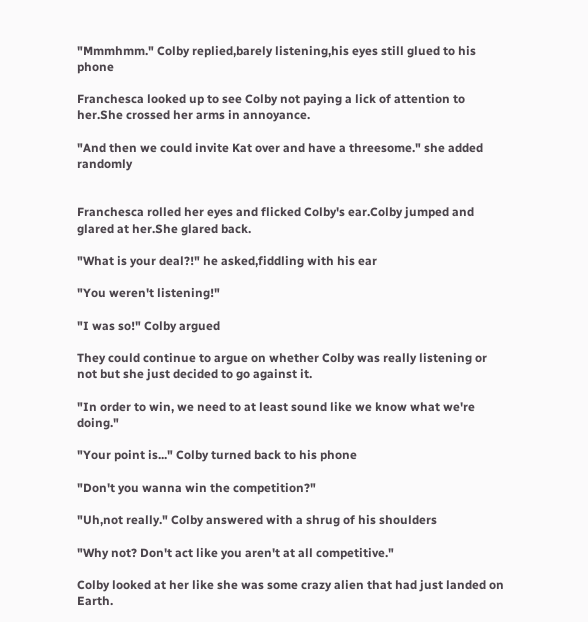"Mmmhmm." Colby replied,barely listening,his eyes still glued to his phone

Franchesca looked up to see Colby not paying a lick of attention to her.She crossed her arms in annoyance.

"And then we could invite Kat over and have a threesome." she added randomly


Franchesca rolled her eyes and flicked Colby's ear.Colby jumped and glared at her.She glared back.

"What is your deal?!" he asked,fiddling with his ear

"You weren't listening!"

"I was so!" Colby argued

They could continue to argue on whether Colby was really listening or not but she just decided to go against it.

"In order to win, we need to at least sound like we know what we're doing."

"Your point is..." Colby turned back to his phone

"Don't you wanna win the competition?"

"Uh,not really." Colby answered with a shrug of his shoulders

"Why not? Don't act like you aren't at all competitive."

Colby looked at her like she was some crazy alien that had just landed on Earth.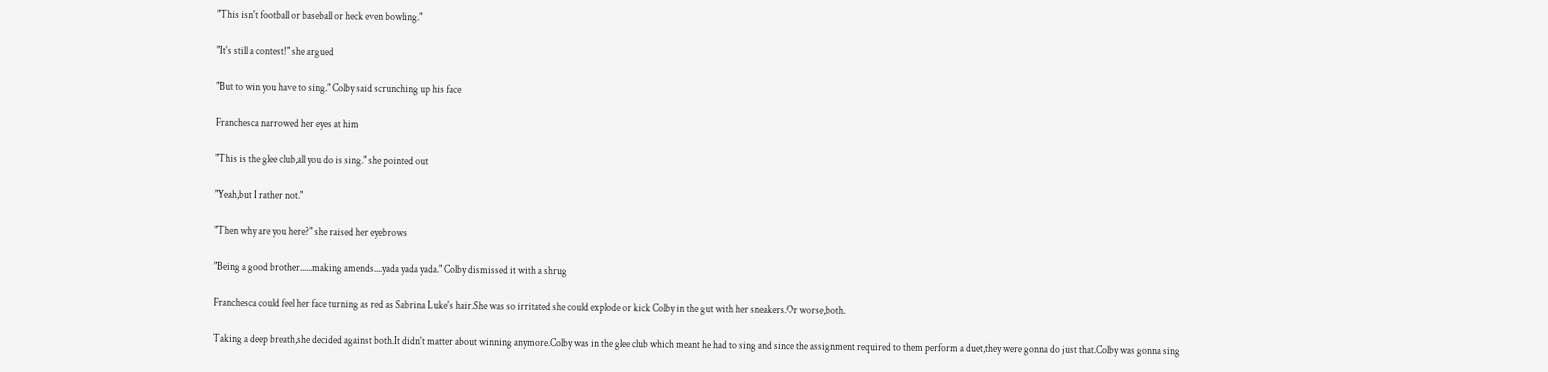"This isn't football or baseball or heck even bowling."

"It's still a contest!" she argued

"But to win you have to sing." Colby said scrunching up his face

Franchesca narrowed her eyes at him

"This is the glee club,all you do is sing." she pointed out

"Yeah,but I rather not."

"Then why are you here?" she raised her eyebrows

"Being a good brother......making amends....yada yada yada." Colby dismissed it with a shrug

Franchesca could feel her face turning as red as Sabrina Luke's hair.She was so irritated she could explode or kick Colby in the gut with her sneakers.Or worse,both.

Taking a deep breath,she decided against both.It didn't matter about winning anymore.Colby was in the glee club which meant he had to sing and since the assignment required to them perform a duet,they were gonna do just that.Colby was gonna sing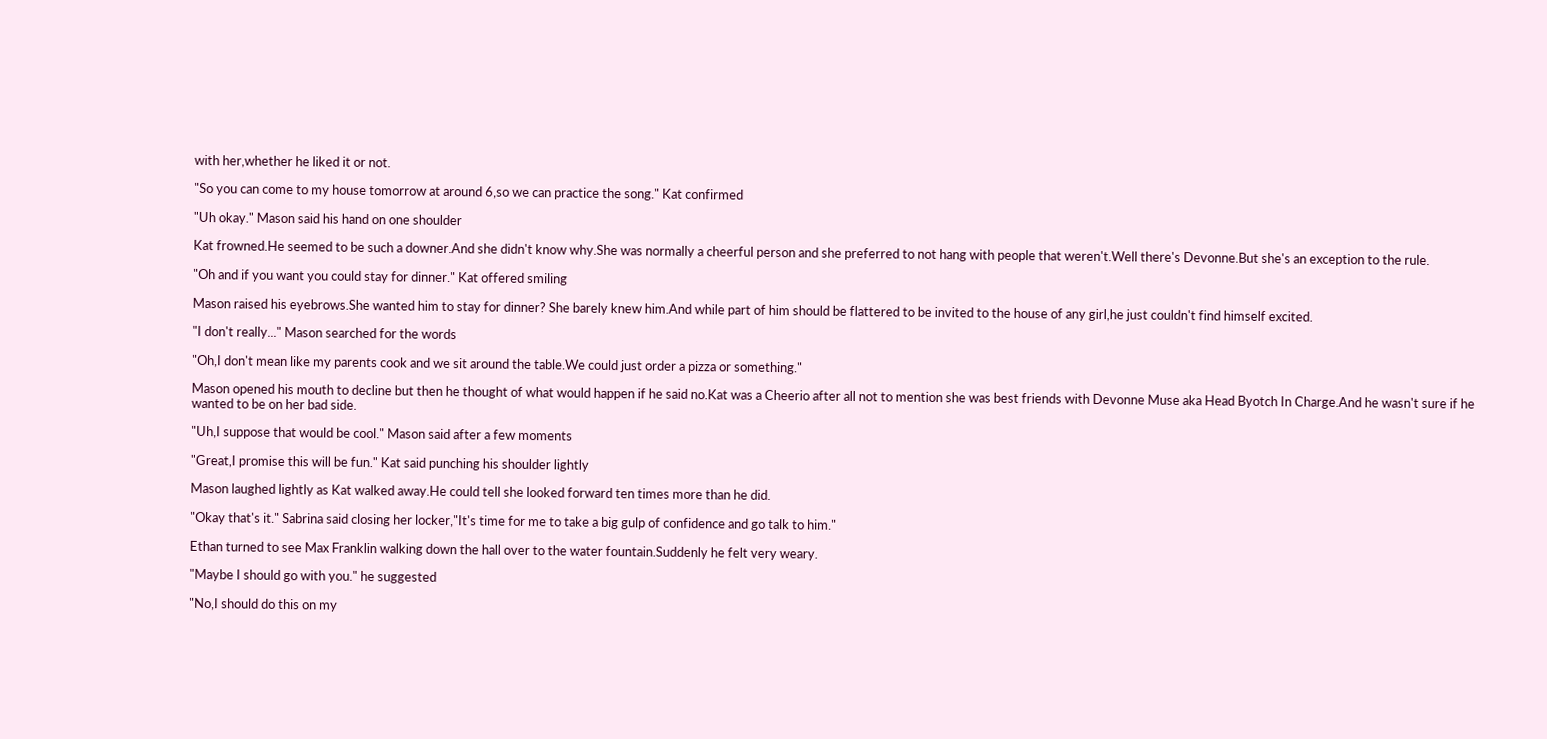with her,whether he liked it or not.

"So you can come to my house tomorrow at around 6,so we can practice the song." Kat confirmed

"Uh okay." Mason said his hand on one shoulder

Kat frowned.He seemed to be such a downer.And she didn't know why.She was normally a cheerful person and she preferred to not hang with people that weren't.Well there's Devonne.But she's an exception to the rule.

"Oh and if you want you could stay for dinner." Kat offered smiling

Mason raised his eyebrows.She wanted him to stay for dinner? She barely knew him.And while part of him should be flattered to be invited to the house of any girl,he just couldn't find himself excited.

"I don't really..." Mason searched for the words

"Oh,I don't mean like my parents cook and we sit around the table.We could just order a pizza or something."

Mason opened his mouth to decline but then he thought of what would happen if he said no.Kat was a Cheerio after all not to mention she was best friends with Devonne Muse aka Head Byotch In Charge.And he wasn't sure if he wanted to be on her bad side.

"Uh,I suppose that would be cool." Mason said after a few moments

"Great,I promise this will be fun." Kat said punching his shoulder lightly

Mason laughed lightly as Kat walked away.He could tell she looked forward ten times more than he did.

"Okay that's it." Sabrina said closing her locker,"It's time for me to take a big gulp of confidence and go talk to him."

Ethan turned to see Max Franklin walking down the hall over to the water fountain.Suddenly he felt very weary.

"Maybe I should go with you." he suggested

"No,I should do this on my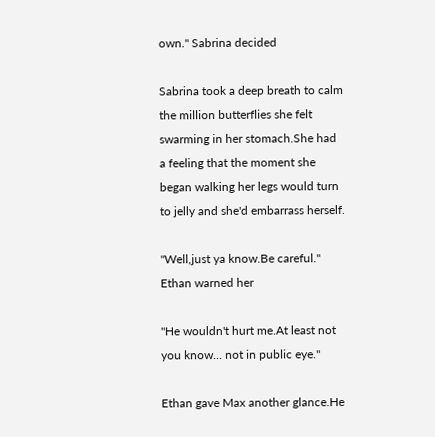own." Sabrina decided

Sabrina took a deep breath to calm the million butterflies she felt swarming in her stomach.She had a feeling that the moment she began walking her legs would turn to jelly and she'd embarrass herself.

"Well,just ya know.Be careful." Ethan warned her

"He wouldn't hurt me.At least not you know... not in public eye."

Ethan gave Max another glance.He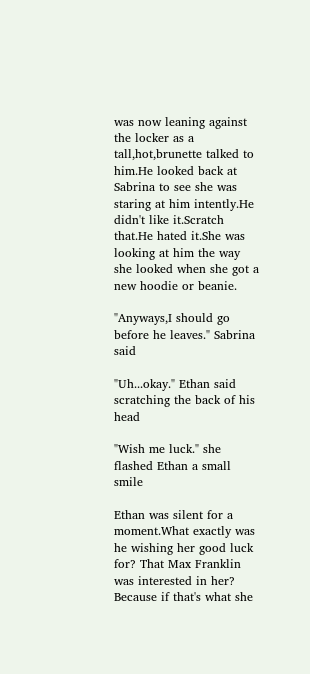was now leaning against the locker as a tall,hot,brunette talked to him.He looked back at Sabrina to see she was staring at him intently.He didn't like it.Scratch that.He hated it.She was looking at him the way she looked when she got a new hoodie or beanie.

"Anyways,I should go before he leaves." Sabrina said

"Uh...okay." Ethan said scratching the back of his head

"Wish me luck." she flashed Ethan a small smile

Ethan was silent for a moment.What exactly was he wishing her good luck for? That Max Franklin was interested in her? Because if that's what she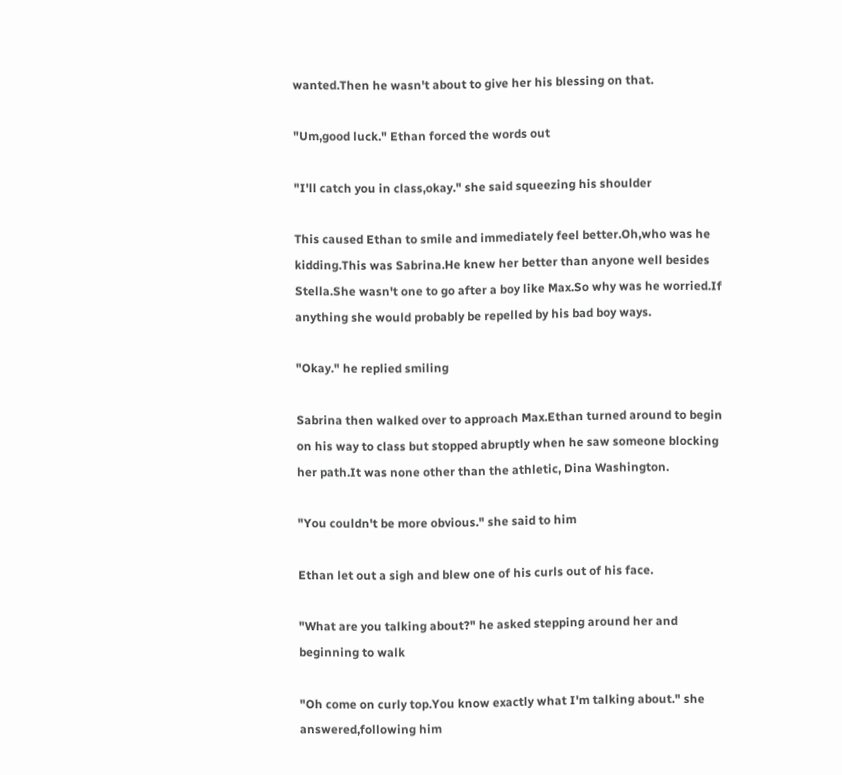wanted.Then he wasn't about to give her his blessing on that.

"Um,good luck." Ethan forced the words out

"I'll catch you in class,okay." she said squeezing his shoulder

This caused Ethan to smile and immediately feel better.Oh,who was he kidding.This was Sabrina.He knew her better than anyone well besides Stella.She wasn't one to go after a boy like Max.So why was he worried.If anything she would probably be repelled by his bad boy ways.

"Okay." he replied smiling

Sabrina then walked over to approach Max.Ethan turned around to begin on his way to class but stopped abruptly when he saw someone blocking her path.It was none other than the athletic, Dina Washington.

"You couldn't be more obvious." she said to him

Ethan let out a sigh and blew one of his curls out of his face.

"What are you talking about?" he asked stepping around her and beginning to walk

"Oh come on curly top.You know exactly what I'm talking about." she answered,following him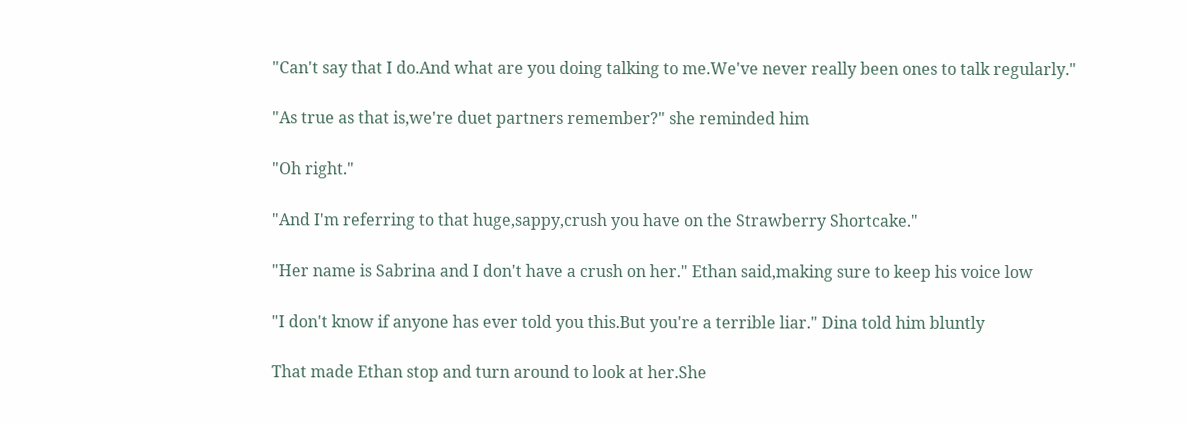"Can't say that I do.And what are you doing talking to me.We've never really been ones to talk regularly."

"As true as that is,we're duet partners remember?" she reminded him

"Oh right."

"And I'm referring to that huge,sappy,crush you have on the Strawberry Shortcake."

"Her name is Sabrina and I don't have a crush on her." Ethan said,making sure to keep his voice low

"I don't know if anyone has ever told you this.But you're a terrible liar." Dina told him bluntly

That made Ethan stop and turn around to look at her.She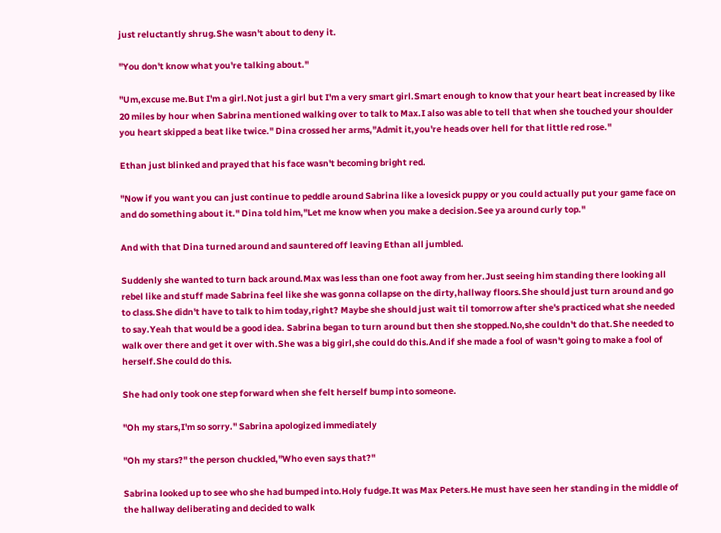just reluctantly shrug.She wasn't about to deny it.

"You don't know what you're talking about."

"Um,excuse me.But I'm a girl.Not just a girl but I'm a very smart girl.Smart enough to know that your heart beat increased by like 20 miles by hour when Sabrina mentioned walking over to talk to Max.I also was able to tell that when she touched your shoulder you heart skipped a beat like twice." Dina crossed her arms,"Admit it,you're heads over hell for that little red rose."

Ethan just blinked and prayed that his face wasn't becoming bright red.

"Now if you want you can just continue to peddle around Sabrina like a lovesick puppy or you could actually put your game face on and do something about it." Dina told him,"Let me know when you make a decision.See ya around curly top."

And with that Dina turned around and sauntered off leaving Ethan all jumbled.

Suddenly she wanted to turn back around.Max was less than one foot away from her.Just seeing him standing there looking all rebel like and stuff made Sabrina feel like she was gonna collapse on the dirty,hallway floors.She should just turn around and go to class.She didn't have to talk to him today,right? Maybe she should just wait til tomorrow after she's practiced what she needed to say.Yeah that would be a good idea. Sabrina began to turn around but then she stopped.No,she couldn't do that.She needed to walk over there and get it over with.She was a big girl,she could do this.And if she made a fool of wasn't going to make a fool of herself.She could do this.

She had only took one step forward when she felt herself bump into someone.

"Oh my stars,I'm so sorry." Sabrina apologized immediately

"Oh my stars?" the person chuckled,"Who even says that?"

Sabrina looked up to see who she had bumped into.Holy fudge.It was Max Peters.He must have seen her standing in the middle of the hallway deliberating and decided to walk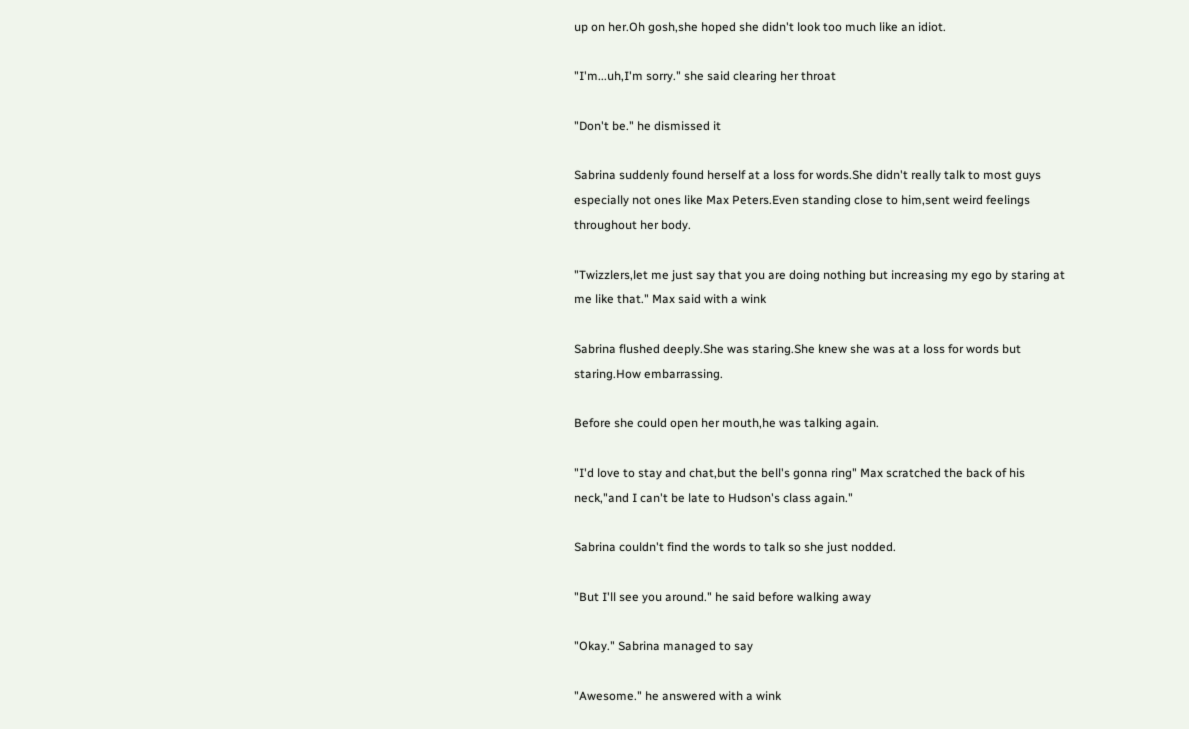up on her.Oh gosh,she hoped she didn't look too much like an idiot.

"I'm...uh,I'm sorry." she said clearing her throat

"Don't be." he dismissed it

Sabrina suddenly found herself at a loss for words.She didn't really talk to most guys especially not ones like Max Peters.Even standing close to him,sent weird feelings throughout her body.

"Twizzlers,let me just say that you are doing nothing but increasing my ego by staring at me like that." Max said with a wink

Sabrina flushed deeply.She was staring.She knew she was at a loss for words but staring.How embarrassing.

Before she could open her mouth,he was talking again.

"I'd love to stay and chat,but the bell's gonna ring" Max scratched the back of his neck,"and I can't be late to Hudson's class again."

Sabrina couldn't find the words to talk so she just nodded.

"But I'll see you around." he said before walking away

"Okay." Sabrina managed to say

"Awesome." he answered with a wink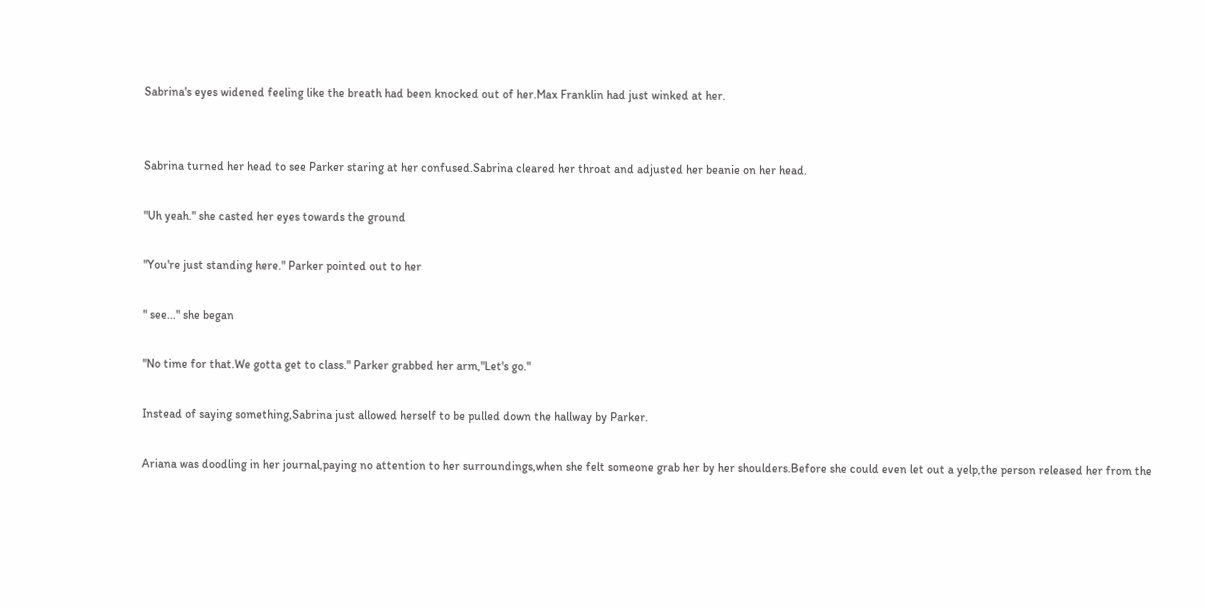Sabrina's eyes widened feeling like the breath had been knocked out of her.Max Franklin had just winked at her.


Sabrina turned her head to see Parker staring at her confused.Sabrina cleared her throat and adjusted her beanie on her head.

"Uh yeah." she casted her eyes towards the ground

"You're just standing here." Parker pointed out to her

" see..." she began

"No time for that.We gotta get to class." Parker grabbed her arm,"Let's go."

Instead of saying something,Sabrina just allowed herself to be pulled down the hallway by Parker.

Ariana was doodling in her journal,paying no attention to her surroundings,when she felt someone grab her by her shoulders.Before she could even let out a yelp,the person released her from the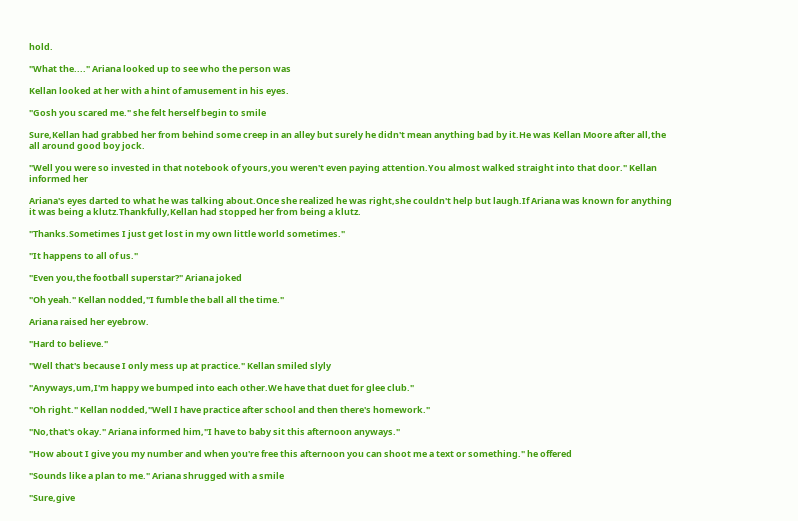hold.

"What the...." Ariana looked up to see who the person was

Kellan looked at her with a hint of amusement in his eyes.

"Gosh you scared me." she felt herself begin to smile

Sure,Kellan had grabbed her from behind some creep in an alley but surely he didn't mean anything bad by it.He was Kellan Moore after all,the all around good boy jock.

"Well you were so invested in that notebook of yours,you weren't even paying attention.You almost walked straight into that door." Kellan informed her

Ariana's eyes darted to what he was talking about.Once she realized he was right,she couldn't help but laugh.If Ariana was known for anything it was being a klutz.Thankfully,Kellan had stopped her from being a klutz.

"Thanks.Sometimes I just get lost in my own little world sometimes."

"It happens to all of us."

"Even you,the football superstar?" Ariana joked

"Oh yeah." Kellan nodded,"I fumble the ball all the time."

Ariana raised her eyebrow.

"Hard to believe."

"Well that's because I only mess up at practice." Kellan smiled slyly

"Anyways,um,I'm happy we bumped into each other.We have that duet for glee club."

"Oh right." Kellan nodded,"Well I have practice after school and then there's homework."

"No,that's okay." Ariana informed him,"I have to baby sit this afternoon anyways."

"How about I give you my number and when you're free this afternoon you can shoot me a text or something." he offered

"Sounds like a plan to me." Ariana shrugged with a smile

"Sure,give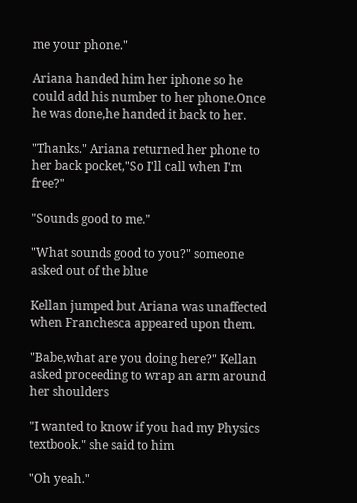me your phone."

Ariana handed him her iphone so he could add his number to her phone.Once he was done,he handed it back to her.

"Thanks." Ariana returned her phone to her back pocket,"So I'll call when I'm free?"

"Sounds good to me."

"What sounds good to you?" someone asked out of the blue

Kellan jumped but Ariana was unaffected when Franchesca appeared upon them.

"Babe,what are you doing here?" Kellan asked proceeding to wrap an arm around her shoulders

"I wanted to know if you had my Physics textbook." she said to him

"Oh yeah."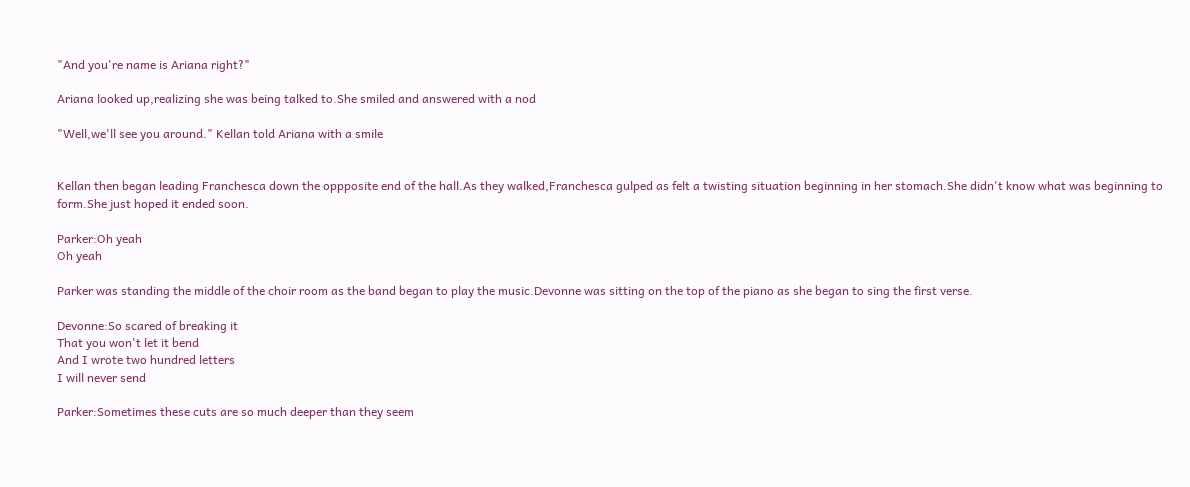"And you're name is Ariana right?"

Ariana looked up,realizing she was being talked to.She smiled and answered with a nod

"Well,we'll see you around." Kellan told Ariana with a smile


Kellan then began leading Franchesca down the oppposite end of the hall.As they walked,Franchesca gulped as felt a twisting situation beginning in her stomach.She didn't know what was beginning to form.She just hoped it ended soon.

Parker:Oh yeah
Oh yeah

Parker was standing the middle of the choir room as the band began to play the music.Devonne was sitting on the top of the piano as she began to sing the first verse.

Devonne:So scared of breaking it
That you won't let it bend
And I wrote two hundred letters
I will never send

Parker:Sometimes these cuts are so much deeper than they seem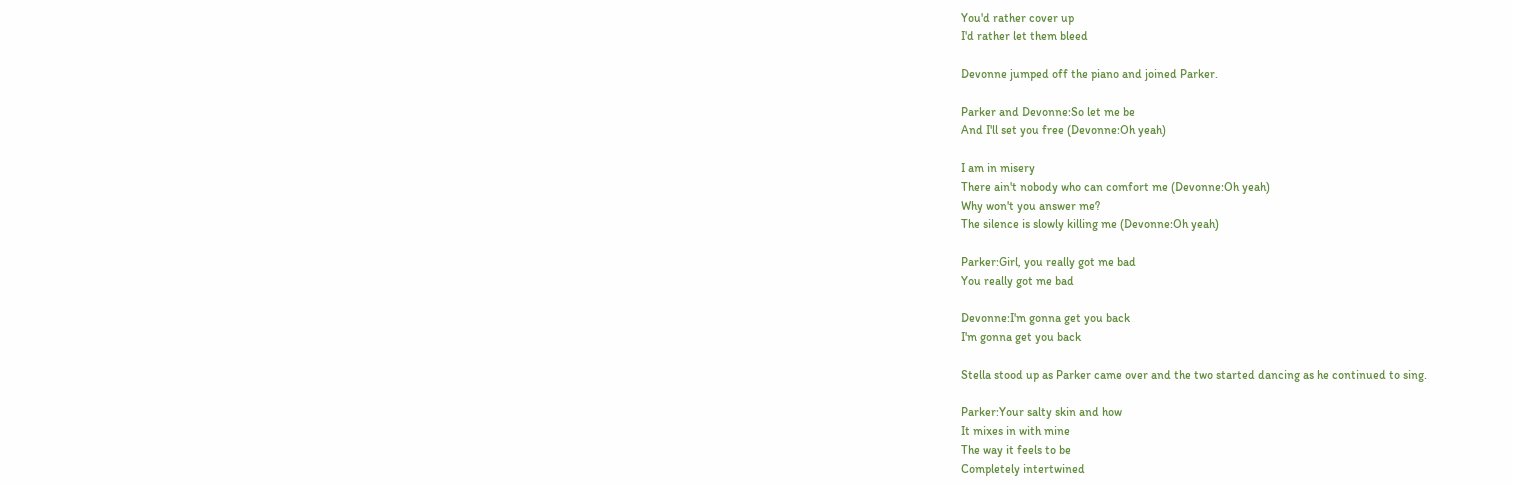You'd rather cover up
I'd rather let them bleed

Devonne jumped off the piano and joined Parker.

Parker and Devonne:So let me be
And I'll set you free (Devonne:Oh yeah)

I am in misery
There ain't nobody who can comfort me (Devonne:Oh yeah)
Why won't you answer me?
The silence is slowly killing me (Devonne:Oh yeah)

Parker:Girl, you really got me bad
You really got me bad

Devonne:I'm gonna get you back
I'm gonna get you back

Stella stood up as Parker came over and the two started dancing as he continued to sing.

Parker:Your salty skin and how
It mixes in with mine
The way it feels to be
Completely intertwined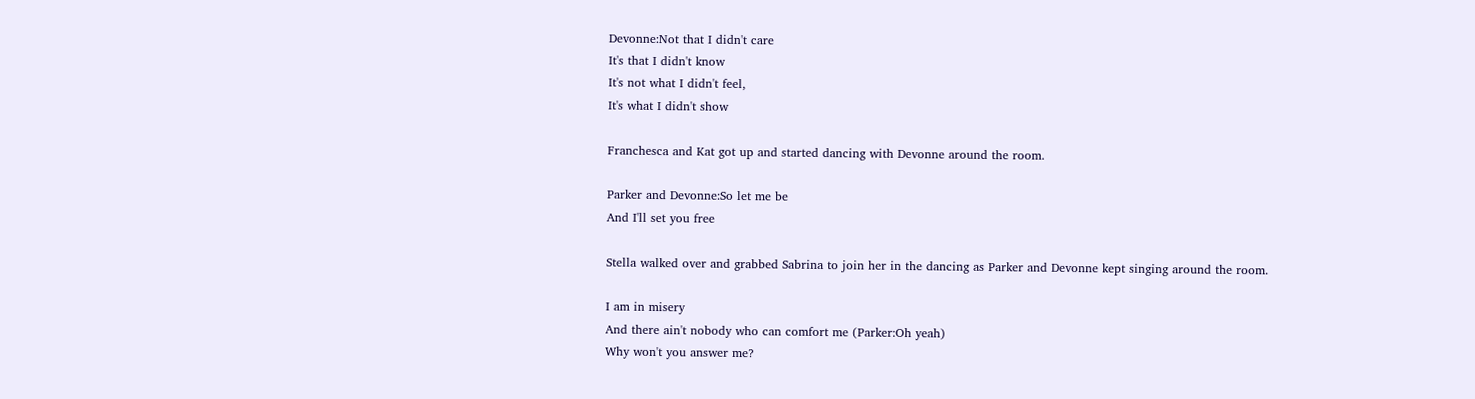Devonne:Not that I didn't care
It's that I didn't know
It's not what I didn't feel,
It's what I didn't show

Franchesca and Kat got up and started dancing with Devonne around the room.

Parker and Devonne:So let me be
And I'll set you free

Stella walked over and grabbed Sabrina to join her in the dancing as Parker and Devonne kept singing around the room.

I am in misery
And there ain't nobody who can comfort me (Parker:Oh yeah)
Why won't you answer me?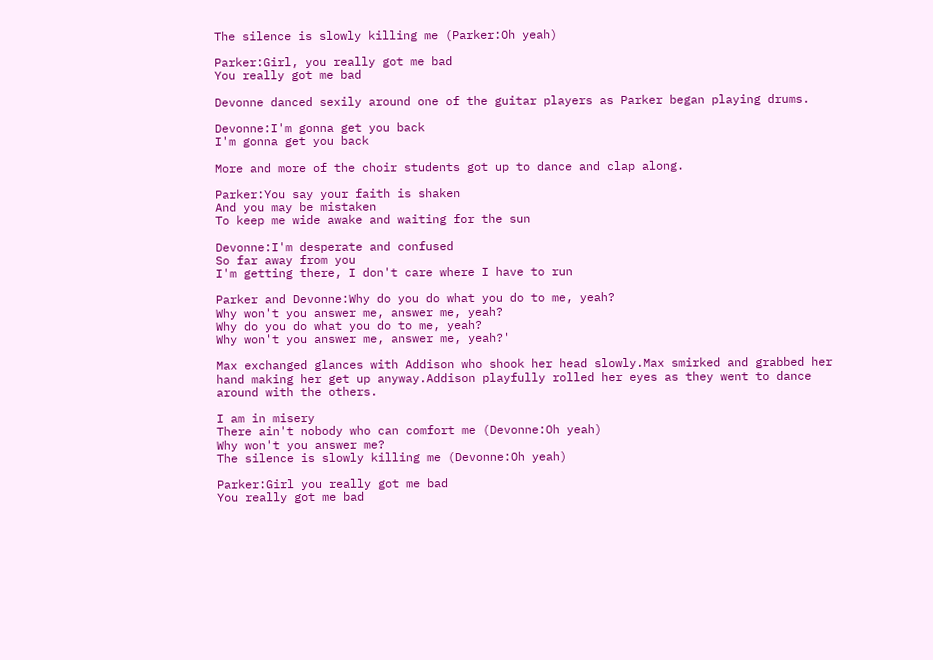The silence is slowly killing me (Parker:Oh yeah)

Parker:Girl, you really got me bad
You really got me bad

Devonne danced sexily around one of the guitar players as Parker began playing drums.

Devonne:I'm gonna get you back
I'm gonna get you back

More and more of the choir students got up to dance and clap along.

Parker:You say your faith is shaken
And you may be mistaken
To keep me wide awake and waiting for the sun

Devonne:I'm desperate and confused
So far away from you
I'm getting there, I don't care where I have to run

Parker and Devonne:Why do you do what you do to me, yeah?
Why won't you answer me, answer me, yeah?
Why do you do what you do to me, yeah?
Why won't you answer me, answer me, yeah?'

Max exchanged glances with Addison who shook her head slowly.Max smirked and grabbed her hand making her get up anyway.Addison playfully rolled her eyes as they went to dance around with the others.

I am in misery
There ain't nobody who can comfort me (Devonne:Oh yeah)
Why won't you answer me?
The silence is slowly killing me (Devonne:Oh yeah)

Parker:Girl you really got me bad
You really got me bad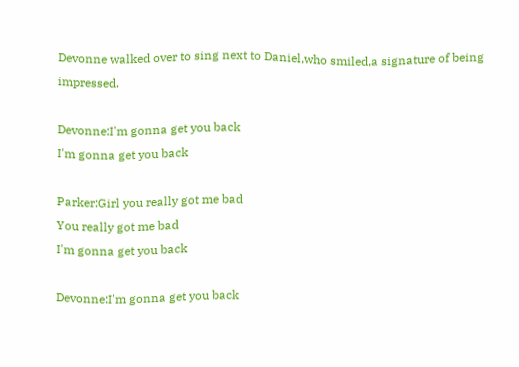Devonne walked over to sing next to Daniel,who smiled,a signature of being impressed.

Devonne:I'm gonna get you back
I'm gonna get you back

Parker:Girl you really got me bad
You really got me bad
I'm gonna get you back

Devonne:I'm gonna get you back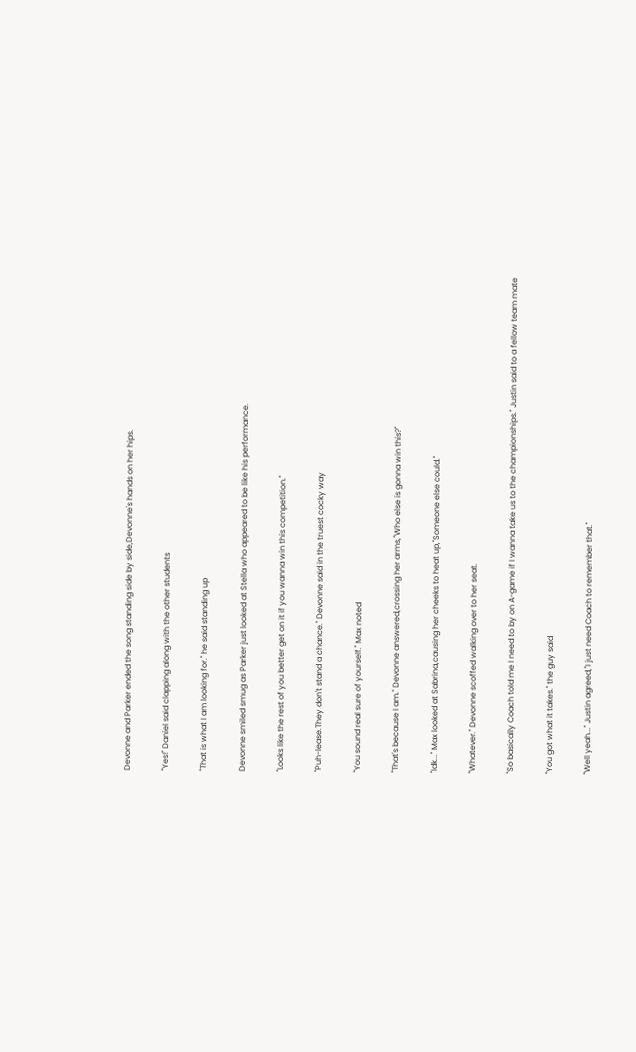Devonne and Parker ended the song standing side by side,Devonne's hands on her hips.

"Yes!" Daniel said clapping along with the other students

"That is what I am looking for." he said standing up

Devonne smiled smug as Parker just looked at Stella who appeared to be like his performance.

"Looks like the rest of you better get on it if you wanna win this competition."

"Puh-lease.They don't stand a chance." Devonne said in the truest cocky way

"You sound real sure of yourself." Max noted

"That's because I am." Devonne answered,crossing her arms,"Who else is gonna win this?"

"Idk..." Max looked at Sabrina,causing her cheeks to heat up,"Someone else could."

"Whatever." Devonne scoffed walking over to her seat.

"So basically Coach told me I need to by on A-game if I wanna take us to the championships." Justin said to a fellow team mate

"You got what it takes." the guy said

"Well yeah..." Justin agreed,"I just need Coach to remember that."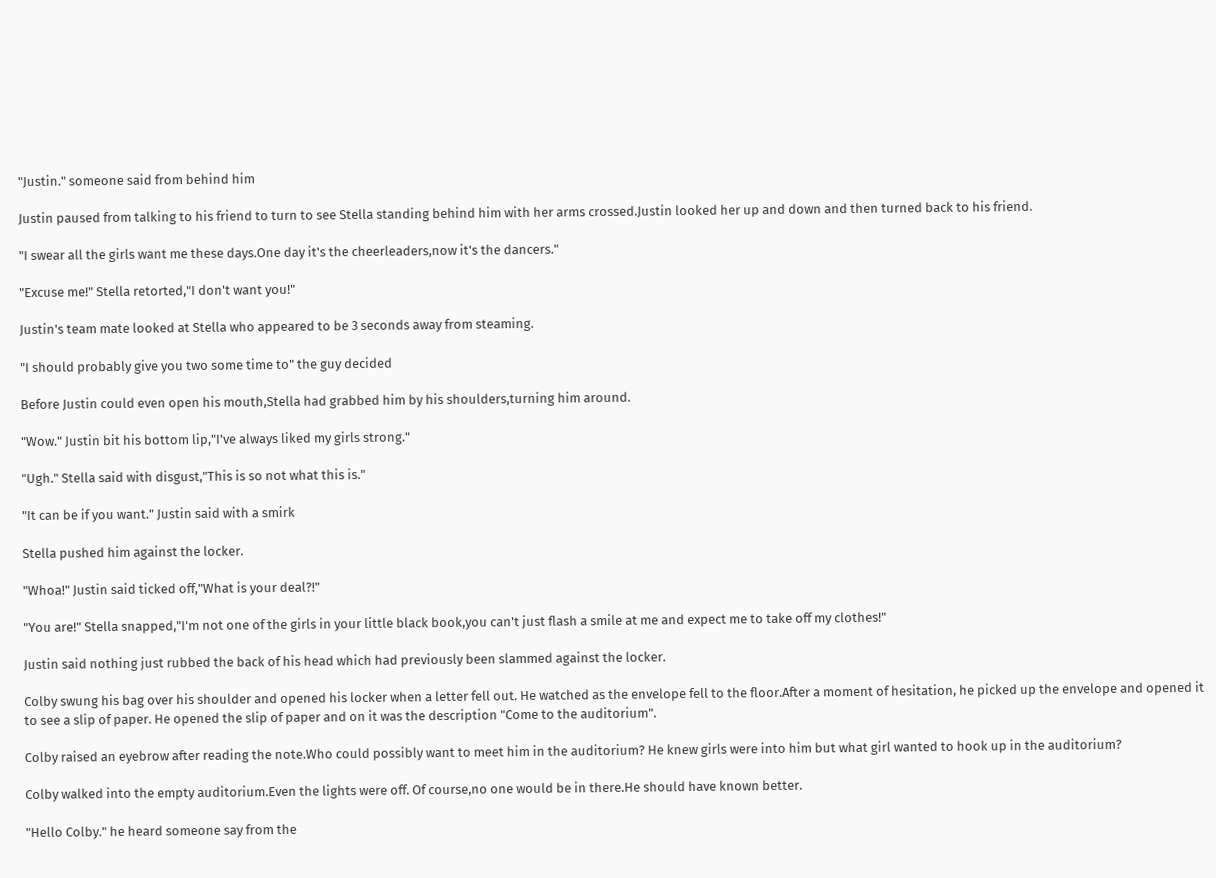"Justin." someone said from behind him

Justin paused from talking to his friend to turn to see Stella standing behind him with her arms crossed.Justin looked her up and down and then turned back to his friend.

"I swear all the girls want me these days.One day it's the cheerleaders,now it's the dancers."

"Excuse me!" Stella retorted,"I don't want you!"

Justin's team mate looked at Stella who appeared to be 3 seconds away from steaming.

"I should probably give you two some time to" the guy decided

Before Justin could even open his mouth,Stella had grabbed him by his shoulders,turning him around.

"Wow." Justin bit his bottom lip,"I've always liked my girls strong."

"Ugh." Stella said with disgust,"This is so not what this is."

"It can be if you want." Justin said with a smirk

Stella pushed him against the locker.

"Whoa!" Justin said ticked off,"What is your deal?!"

"You are!" Stella snapped,"I'm not one of the girls in your little black book,you can't just flash a smile at me and expect me to take off my clothes!"

Justin said nothing just rubbed the back of his head which had previously been slammed against the locker.

Colby swung his bag over his shoulder and opened his locker when a letter fell out. He watched as the envelope fell to the floor.After a moment of hesitation, he picked up the envelope and opened it to see a slip of paper. He opened the slip of paper and on it was the description "Come to the auditorium".

Colby raised an eyebrow after reading the note.Who could possibly want to meet him in the auditorium? He knew girls were into him but what girl wanted to hook up in the auditorium?

Colby walked into the empty auditorium.Even the lights were off. Of course,no one would be in there.He should have known better.

"Hello Colby." he heard someone say from the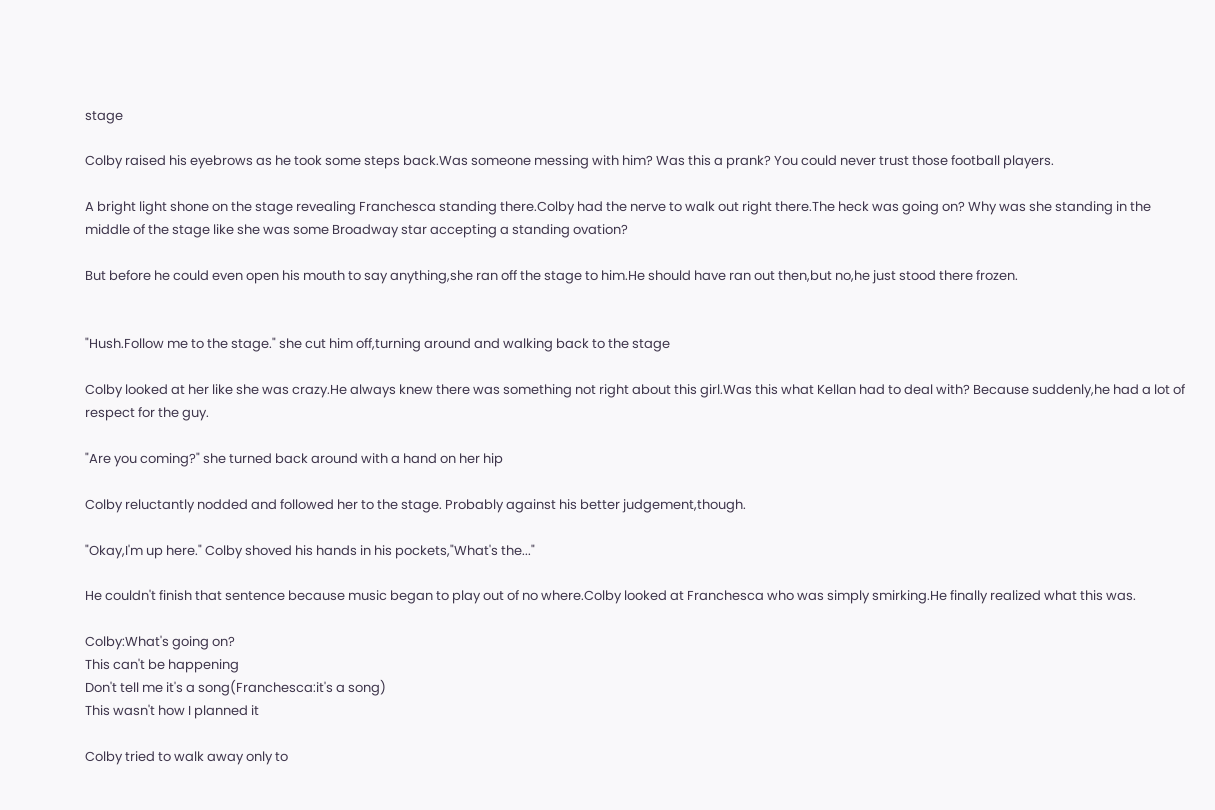stage

Colby raised his eyebrows as he took some steps back.Was someone messing with him? Was this a prank? You could never trust those football players.

A bright light shone on the stage revealing Franchesca standing there.Colby had the nerve to walk out right there.The heck was going on? Why was she standing in the middle of the stage like she was some Broadway star accepting a standing ovation?

But before he could even open his mouth to say anything,she ran off the stage to him.He should have ran out then,but no,he just stood there frozen.


"Hush.Follow me to the stage." she cut him off,turning around and walking back to the stage

Colby looked at her like she was crazy.He always knew there was something not right about this girl.Was this what Kellan had to deal with? Because suddenly,he had a lot of respect for the guy.

"Are you coming?" she turned back around with a hand on her hip

Colby reluctantly nodded and followed her to the stage. Probably against his better judgement,though.

"Okay,I'm up here." Colby shoved his hands in his pockets,"What's the..."

He couldn't finish that sentence because music began to play out of no where.Colby looked at Franchesca who was simply smirking.He finally realized what this was.

Colby:What's going on?
This can't be happening
Don't tell me it's a song(Franchesca:it's a song)
This wasn't how I planned it

Colby tried to walk away only to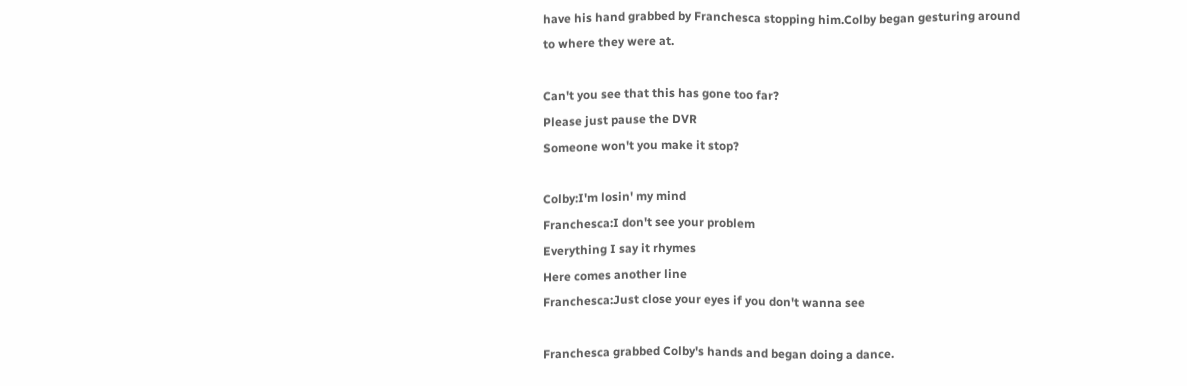have his hand grabbed by Franchesca stopping him.Colby began gesturing around to where they were at.

Can't you see that this has gone too far?
Please just pause the DVR
Someone won't you make it stop?

Colby:I'm losin' my mind
Franchesca:I don't see your problem
Everything I say it rhymes
Here comes another line
Franchesca:Just close your eyes if you don't wanna see

Franchesca grabbed Colby's hands and began doing a dance.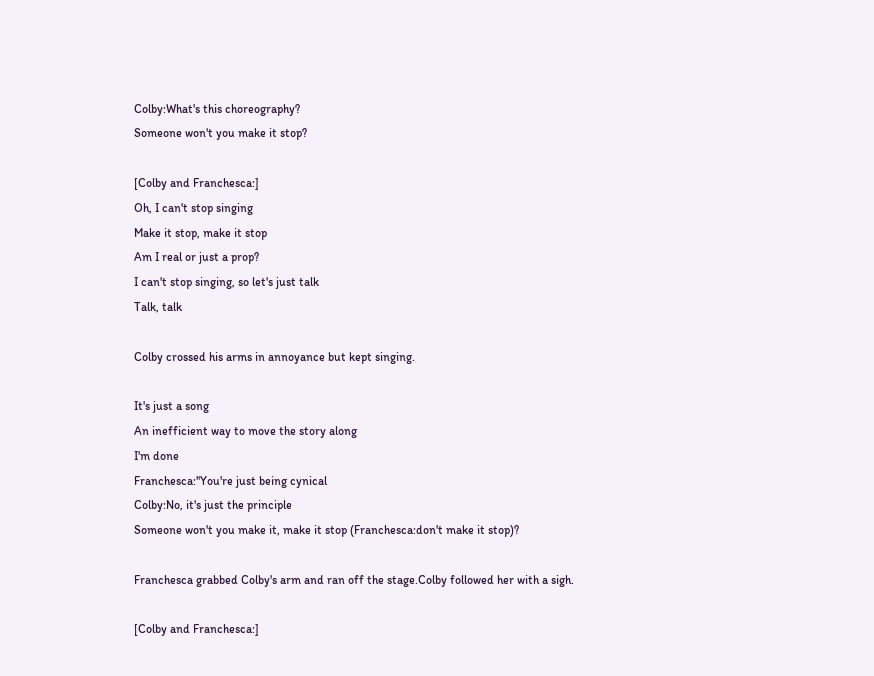Colby:What's this choreography?
Someone won't you make it stop?

[Colby and Franchesca:]
Oh, I can't stop singing
Make it stop, make it stop
Am I real or just a prop?
I can't stop singing, so let's just talk
Talk, talk

Colby crossed his arms in annoyance but kept singing.

It's just a song
An inefficient way to move the story along
I'm done
Franchesca:''You're just being cynical
Colby:No, it's just the principle
Someone won't you make it, make it stop (Franchesca:don't make it stop)?

Franchesca grabbed Colby's arm and ran off the stage.Colby followed her with a sigh.

[Colby and Franchesca:]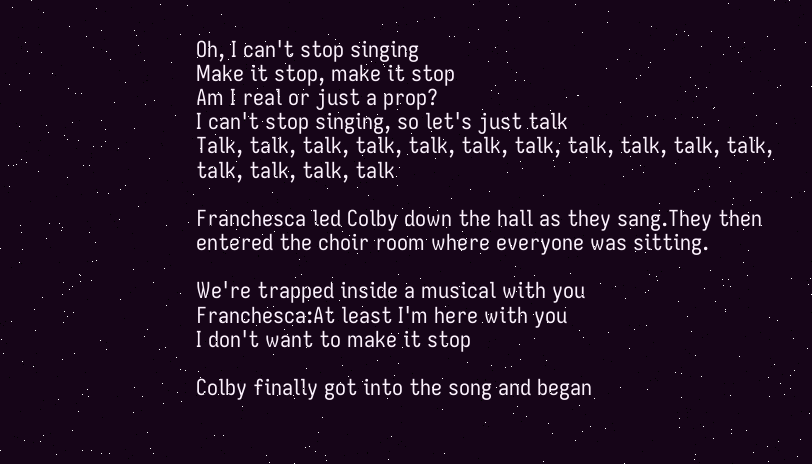Oh, I can't stop singing
Make it stop, make it stop
Am I real or just a prop?
I can't stop singing, so let's just talk
Talk, talk, talk, talk, talk, talk, talk, talk, talk, talk, talk, talk, talk, talk, talk

Franchesca led Colby down the hall as they sang.They then entered the choir room where everyone was sitting.

We're trapped inside a musical with you
Franchesca:At least I'm here with you
I don't want to make it stop

Colby finally got into the song and began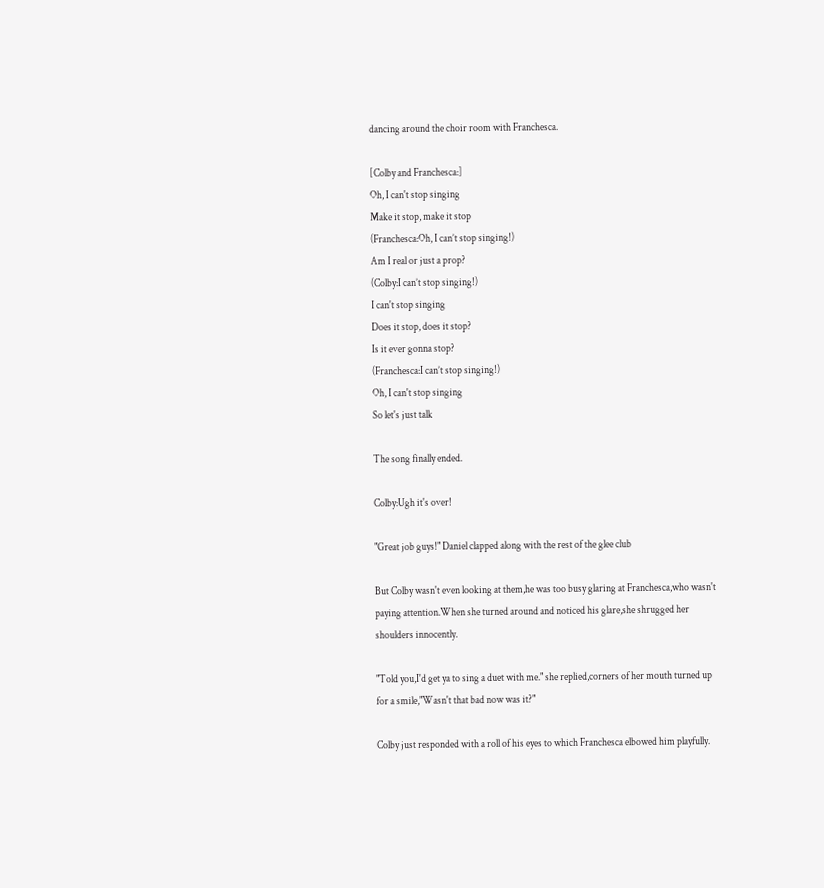dancing around the choir room with Franchesca.

[Colby and Franchesca:]
Oh, I can't stop singing
Make it stop, make it stop
(Franchesca:Oh, I can’t stop singing!)
Am I real or just a prop?
(Colby:I can’t stop singing!)
I can't stop singing
Does it stop, does it stop?
Is it ever gonna stop?
(Franchesca:I can’t stop singing!)
Oh, I can't stop singing
So let's just talk

The song finally ended.

Colby:Ugh it's over!

"Great job guys!" Daniel clapped along with the rest of the glee club

But Colby wasn't even looking at them,he was too busy glaring at Franchesca,who wasn't paying attention.When she turned around and noticed his glare,she shrugged her shoulders innocently.

"Told you,I'd get ya to sing a duet with me." she replied,corners of her mouth turned up for a smile,"Wasn't that bad now was it?"

Colby just responded with a roll of his eyes to which Franchesca elbowed him playfully.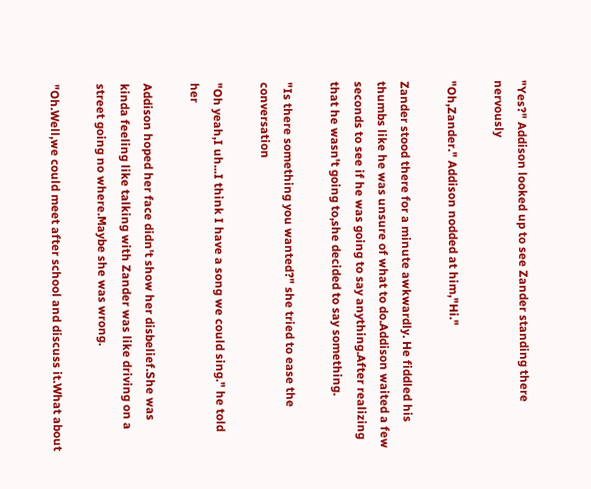"Yes?" Addison looked up to see Zander standing there nervously

"Oh,Zander." Addison nodded at him,"Hi."

Zander stood there for a minute awkwardly. He fiddled his thumbs like he was unsure of what to do.Addison waited a few seconds to see if he was going to say anything.After realizing that he wasn't going to,she decided to say something.

"Is there something you wanted?" she tried to ease the conversation

"Oh yeah,I uh...I think I have a song we could sing." he told her

Addison hoped her face didn't show her disbelief.She was kinda feeling like talking with Zander was like driving on a street going no where.Maybe she was wrong.

"Oh.Well,we could meet after school and discuss it.What about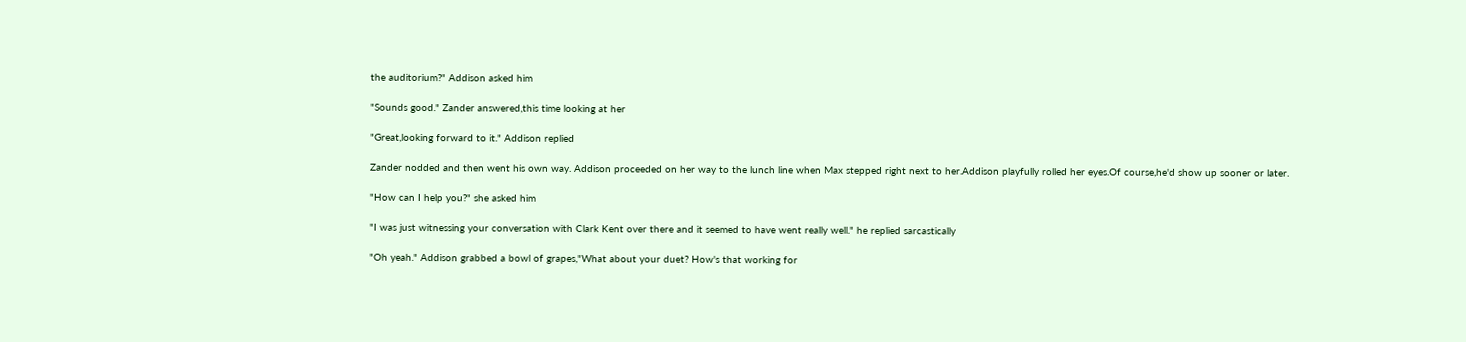the auditorium?" Addison asked him

"Sounds good." Zander answered,this time looking at her

"Great,looking forward to it." Addison replied

Zander nodded and then went his own way. Addison proceeded on her way to the lunch line when Max stepped right next to her.Addison playfully rolled her eyes.Of course,he'd show up sooner or later.

"How can I help you?" she asked him

"I was just witnessing your conversation with Clark Kent over there and it seemed to have went really well." he replied sarcastically

"Oh yeah." Addison grabbed a bowl of grapes,"What about your duet? How's that working for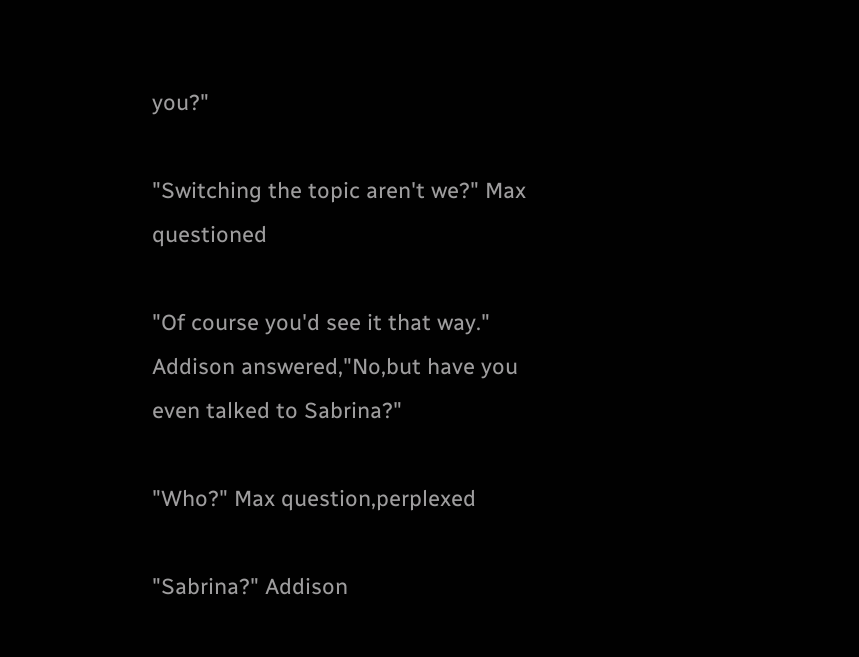you?"

"Switching the topic aren't we?" Max questioned

"Of course you'd see it that way." Addison answered,"No,but have you even talked to Sabrina?"

"Who?" Max question,perplexed

"Sabrina?" Addison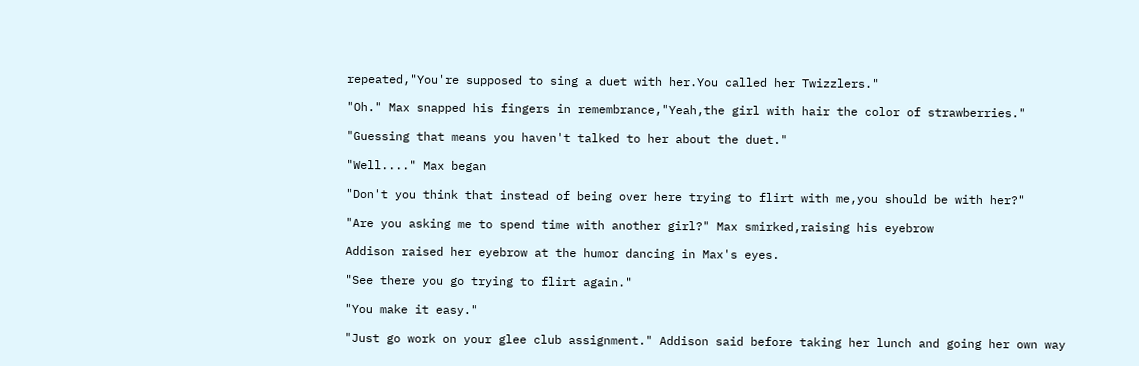repeated,"You're supposed to sing a duet with her.You called her Twizzlers."

"Oh." Max snapped his fingers in remembrance,"Yeah,the girl with hair the color of strawberries."

"Guessing that means you haven't talked to her about the duet."

"Well...." Max began

"Don't you think that instead of being over here trying to flirt with me,you should be with her?"

"Are you asking me to spend time with another girl?" Max smirked,raising his eyebrow

Addison raised her eyebrow at the humor dancing in Max's eyes.

"See there you go trying to flirt again."

"You make it easy."

"Just go work on your glee club assignment." Addison said before taking her lunch and going her own way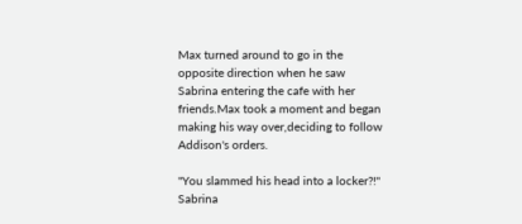Max turned around to go in the opposite direction when he saw Sabrina entering the cafe with her friends.Max took a moment and began making his way over,deciding to follow Addison's orders.

"You slammed his head into a locker?!" Sabrina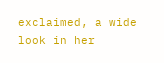exclaimed, a wide look in her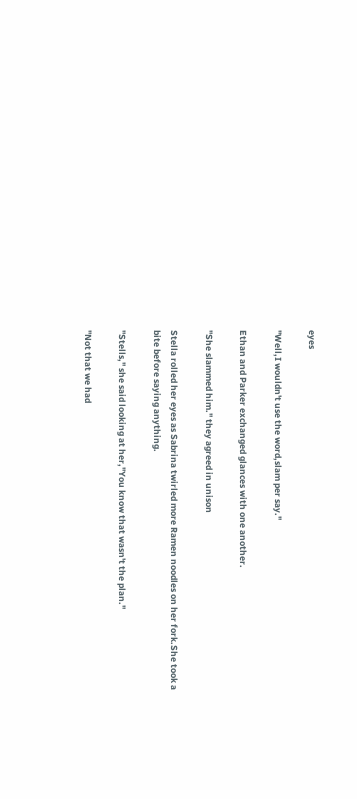eyes

"Well,I wouldn't use the word,slam per say."

Ethan and Parker exchanged glances with one another.

"She slammed him." they agreed in unison

Stella rolled her eyes as Sabrina twirled more Ramen noodles on her fork.She took a bite before saying anything.

"Stells," she said looking at her,"You know that wasn't the plan."

"Not that we had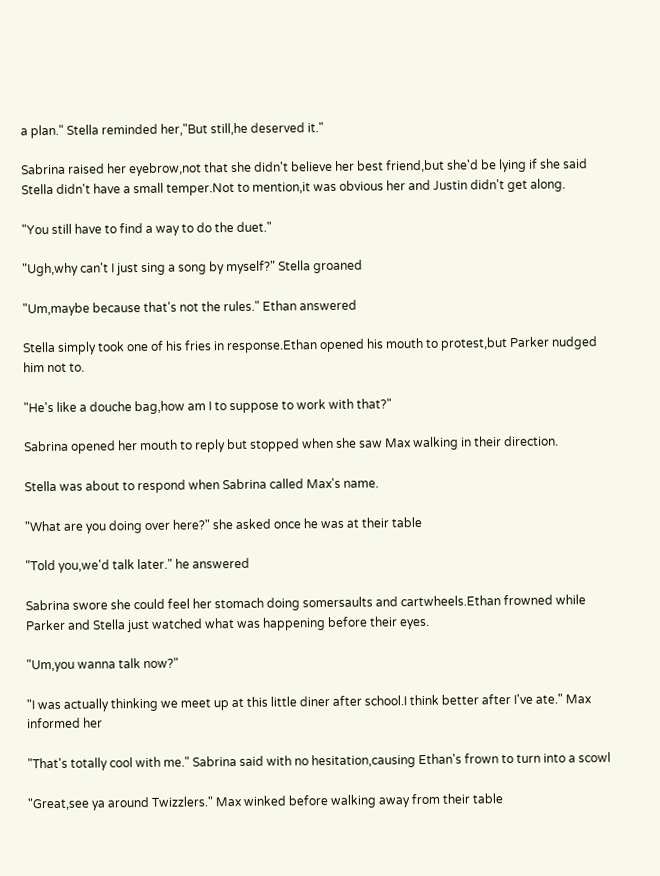a plan." Stella reminded her,"But still,he deserved it."

Sabrina raised her eyebrow,not that she didn't believe her best friend,but she'd be lying if she said Stella didn't have a small temper.Not to mention,it was obvious her and Justin didn't get along.

"You still have to find a way to do the duet."

"Ugh,why can't I just sing a song by myself?" Stella groaned

"Um,maybe because that's not the rules." Ethan answered

Stella simply took one of his fries in response.Ethan opened his mouth to protest,but Parker nudged him not to.

"He's like a douche bag,how am I to suppose to work with that?"

Sabrina opened her mouth to reply but stopped when she saw Max walking in their direction.

Stella was about to respond when Sabrina called Max's name.

"What are you doing over here?" she asked once he was at their table

"Told you,we'd talk later." he answered

Sabrina swore she could feel her stomach doing somersaults and cartwheels.Ethan frowned while Parker and Stella just watched what was happening before their eyes.

"Um,you wanna talk now?"

"I was actually thinking we meet up at this little diner after school.I think better after I've ate." Max informed her

"That's totally cool with me." Sabrina said with no hesitation,causing Ethan's frown to turn into a scowl

"Great,see ya around Twizzlers." Max winked before walking away from their table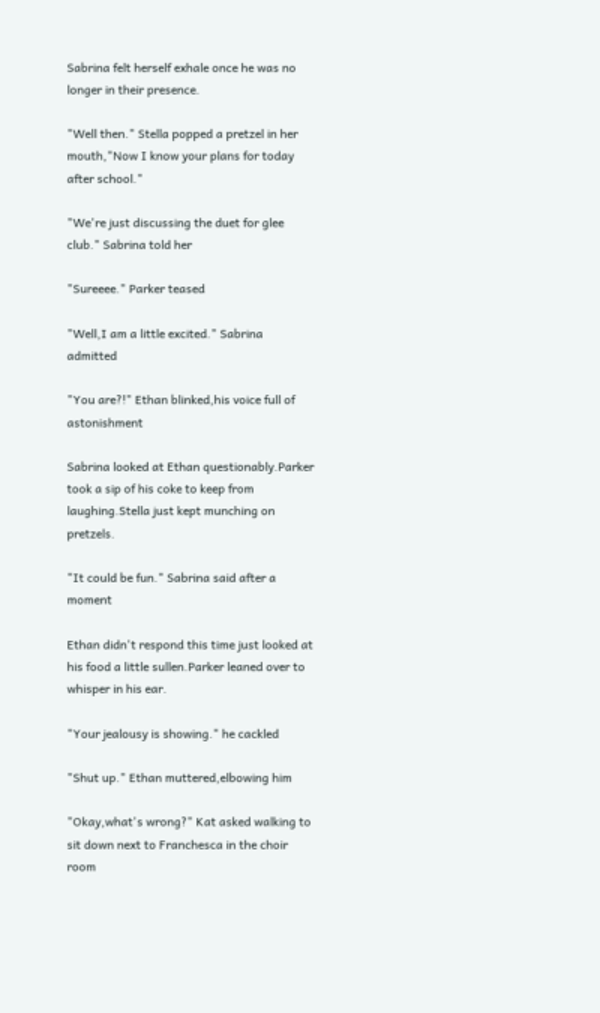Sabrina felt herself exhale once he was no longer in their presence.

"Well then." Stella popped a pretzel in her mouth,"Now I know your plans for today after school."

"We're just discussing the duet for glee club." Sabrina told her

"Sureeee." Parker teased

"Well,I am a little excited." Sabrina admitted

"You are?!" Ethan blinked,his voice full of astonishment

Sabrina looked at Ethan questionably.Parker took a sip of his coke to keep from laughing.Stella just kept munching on pretzels.

"It could be fun." Sabrina said after a moment

Ethan didn't respond this time just looked at his food a little sullen.Parker leaned over to whisper in his ear.

"Your jealousy is showing." he cackled

"Shut up." Ethan muttered,elbowing him

"Okay,what's wrong?" Kat asked walking to sit down next to Franchesca in the choir room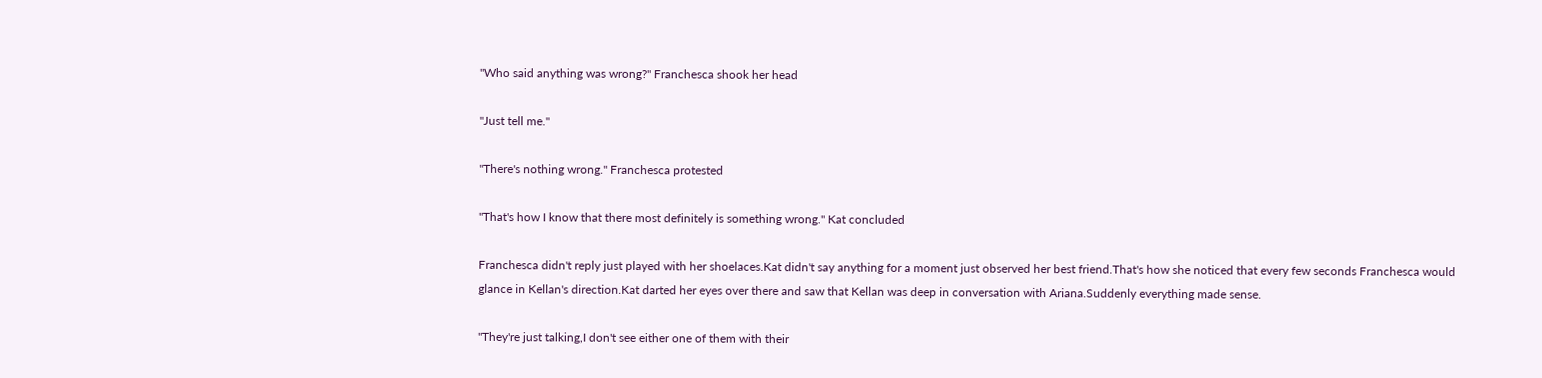"Who said anything was wrong?" Franchesca shook her head

"Just tell me."

"There's nothing wrong." Franchesca protested

"That's how I know that there most definitely is something wrong." Kat concluded

Franchesca didn't reply just played with her shoelaces.Kat didn't say anything for a moment just observed her best friend.That's how she noticed that every few seconds Franchesca would glance in Kellan's direction.Kat darted her eyes over there and saw that Kellan was deep in conversation with Ariana.Suddenly everything made sense.

"They're just talking,I don't see either one of them with their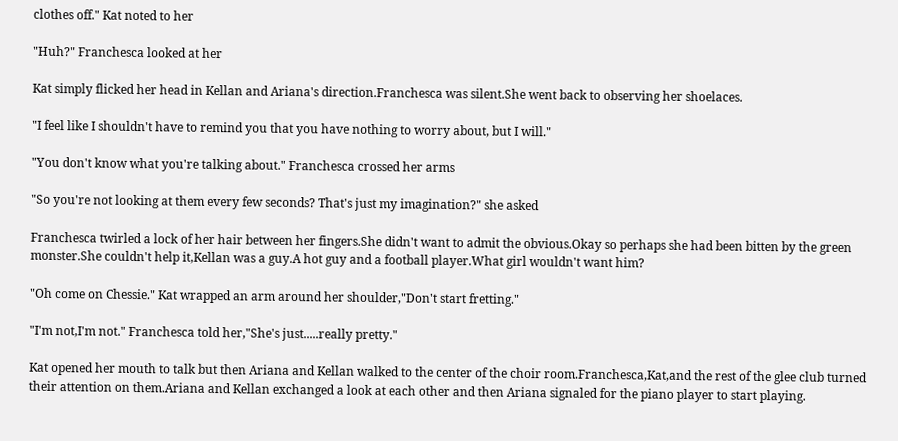clothes off." Kat noted to her

"Huh?" Franchesca looked at her

Kat simply flicked her head in Kellan and Ariana's direction.Franchesca was silent.She went back to observing her shoelaces.

"I feel like I shouldn't have to remind you that you have nothing to worry about, but I will."

"You don't know what you're talking about." Franchesca crossed her arms

"So you're not looking at them every few seconds? That's just my imagination?" she asked

Franchesca twirled a lock of her hair between her fingers.She didn't want to admit the obvious.Okay so perhaps she had been bitten by the green monster.She couldn't help it,Kellan was a guy.A hot guy and a football player.What girl wouldn't want him?

"Oh come on Chessie." Kat wrapped an arm around her shoulder,"Don't start fretting."

"I'm not,I'm not." Franchesca told her,"She's just.....really pretty."

Kat opened her mouth to talk but then Ariana and Kellan walked to the center of the choir room.Franchesca,Kat,and the rest of the glee club turned their attention on them.Ariana and Kellan exchanged a look at each other and then Ariana signaled for the piano player to start playing.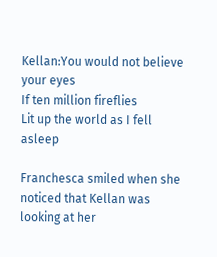Kellan:You would not believe your eyes
If ten million fireflies
Lit up the world as I fell asleep

Franchesca smiled when she noticed that Kellan was looking at her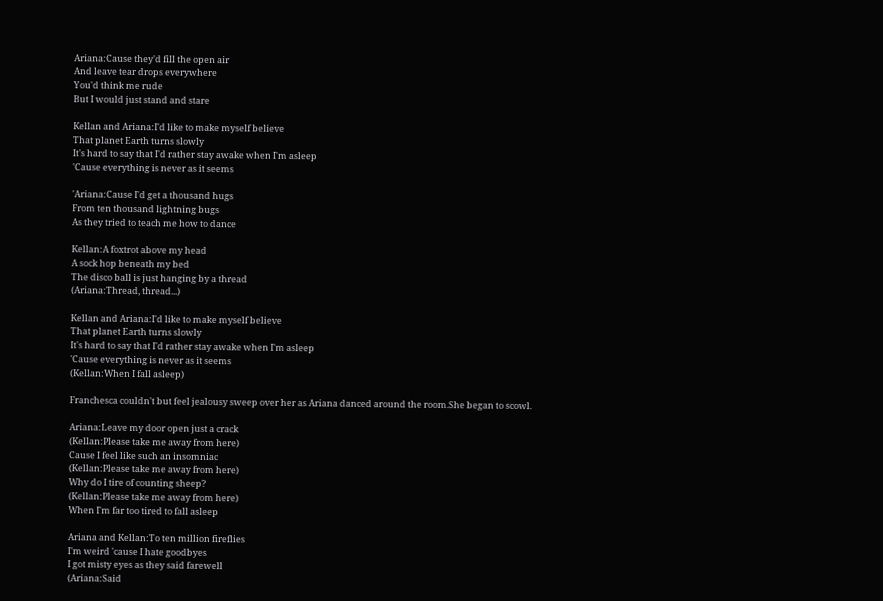Ariana:Cause they'd fill the open air
And leave tear drops everywhere
You'd think me rude
But I would just stand and stare

Kellan and Ariana:I'd like to make myself believe
That planet Earth turns slowly
It's hard to say that I'd rather stay awake when I'm asleep
'Cause everything is never as it seems

'Ariana:Cause I'd get a thousand hugs
From ten thousand lightning bugs
As they tried to teach me how to dance

Kellan:A foxtrot above my head
A sock hop beneath my bed
The disco ball is just hanging by a thread
(Ariana:Thread, thread...)

Kellan and Ariana:I'd like to make myself believe
That planet Earth turns slowly
It's hard to say that I'd rather stay awake when I'm asleep
'Cause everything is never as it seems
(Kellan:When I fall asleep)

Franchesca couldn't but feel jealousy sweep over her as Ariana danced around the room.She began to scowl.

Ariana:Leave my door open just a crack
(Kellan:Please take me away from here)
Cause I feel like such an insomniac
(Kellan:Please take me away from here)
Why do I tire of counting sheep?
(Kellan:Please take me away from here)
When I'm far too tired to fall asleep

Ariana and Kellan:To ten million fireflies
I'm weird 'cause I hate goodbyes
I got misty eyes as they said farewell
(Ariana:Said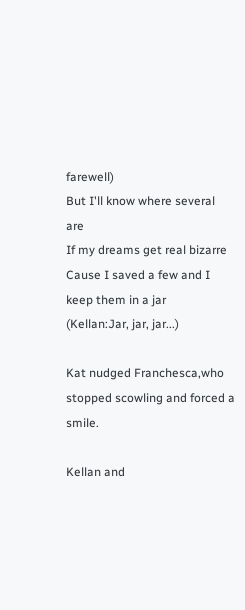farewell)
But I'll know where several are
If my dreams get real bizarre
Cause I saved a few and I keep them in a jar
(Kellan:Jar, jar, jar...)

Kat nudged Franchesca,who stopped scowling and forced a smile.

Kellan and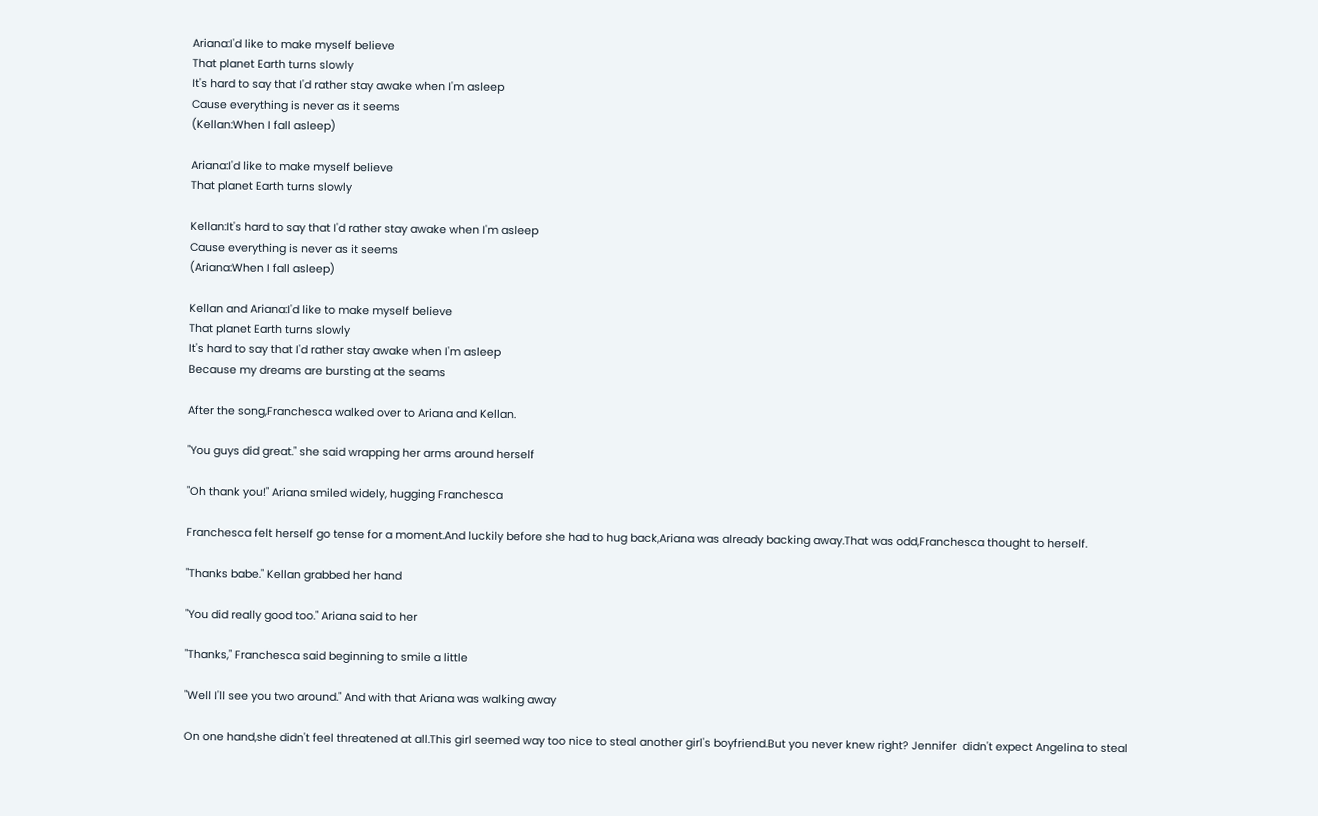Ariana:I'd like to make myself believe
That planet Earth turns slowly
It's hard to say that I'd rather stay awake when I'm asleep
Cause everything is never as it seems
(Kellan:When I fall asleep)

Ariana:I'd like to make myself believe
That planet Earth turns slowly

Kellan:It's hard to say that I'd rather stay awake when I'm asleep
Cause everything is never as it seems
(Ariana:When I fall asleep)

Kellan and Ariana:I'd like to make myself believe
That planet Earth turns slowly
It's hard to say that I'd rather stay awake when I'm asleep
Because my dreams are bursting at the seams

After the song,Franchesca walked over to Ariana and Kellan.

"You guys did great." she said wrapping her arms around herself

"Oh thank you!" Ariana smiled widely, hugging Franchesca

Franchesca felt herself go tense for a moment.And luckily before she had to hug back,Ariana was already backing away.That was odd,Franchesca thought to herself.

"Thanks babe." Kellan grabbed her hand

"You did really good too." Ariana said to her

"Thanks," Franchesca said beginning to smile a little

"Well I'll see you two around." And with that Ariana was walking away

On one hand,she didn't feel threatened at all.This girl seemed way too nice to steal another girl's boyfriend.But you never knew right? Jennifer  didn't expect Angelina to steal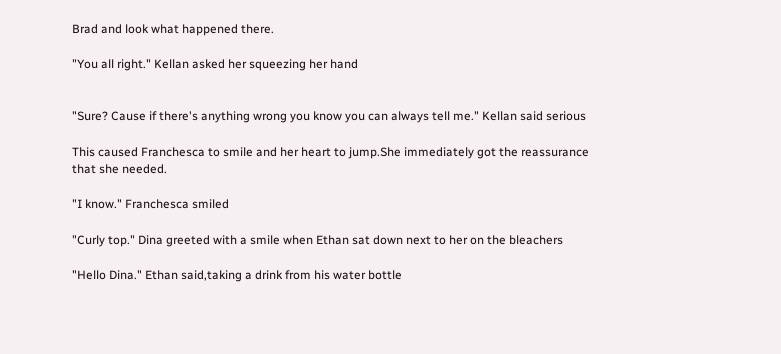Brad and look what happened there.

"You all right." Kellan asked her squeezing her hand


"Sure? Cause if there's anything wrong you know you can always tell me." Kellan said serious

This caused Franchesca to smile and her heart to jump.She immediately got the reassurance that she needed.

"I know." Franchesca smiled

"Curly top." Dina greeted with a smile when Ethan sat down next to her on the bleachers

"Hello Dina." Ethan said,taking a drink from his water bottle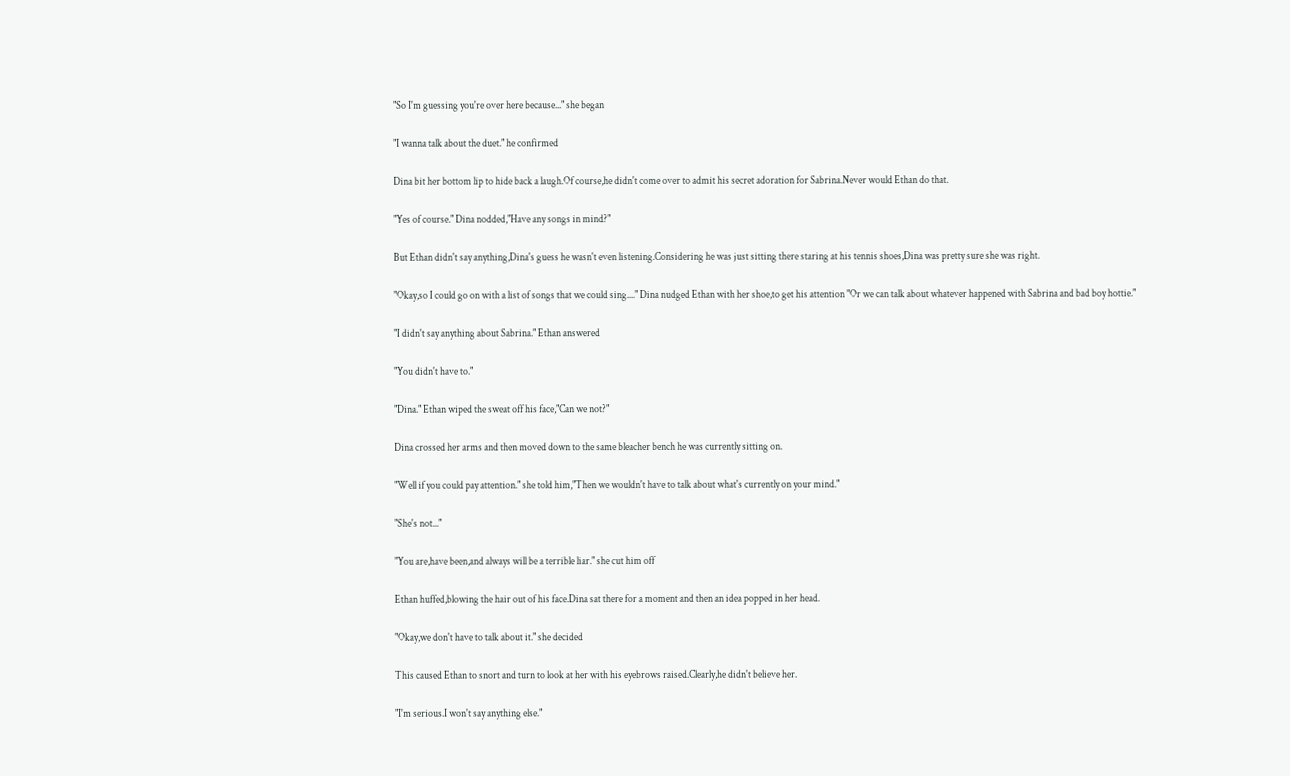"So I'm guessing you're over here because..." she began

"I wanna talk about the duet." he confirmed

Dina bit her bottom lip to hide back a laugh.Of course,he didn't come over to admit his secret adoration for Sabrina.Never would Ethan do that.

"Yes of course." Dina nodded,"Have any songs in mind?"

But Ethan didn't say anything,Dina's guess he wasn't even listening.Considering he was just sitting there staring at his tennis shoes,Dina was pretty sure she was right.

"Okay,so I could go on with a list of songs that we could sing...." Dina nudged Ethan with her shoe,to get his attention "Or we can talk about whatever happened with Sabrina and bad boy hottie."

"I didn't say anything about Sabrina." Ethan answered

"You didn't have to."

"Dina." Ethan wiped the sweat off his face,"Can we not?"

Dina crossed her arms and then moved down to the same bleacher bench he was currently sitting on.

"Well if you could pay attention." she told him,"Then we wouldn't have to talk about what's currently on your mind."

"She's not..."

"You are,have been,and always will be a terrible liar." she cut him off

Ethan huffed,blowing the hair out of his face.Dina sat there for a moment and then an idea popped in her head.

"Okay,we don't have to talk about it." she decided

This caused Ethan to snort and turn to look at her with his eyebrows raised.Clearly,he didn't believe her.

"I'm serious.I won't say anything else."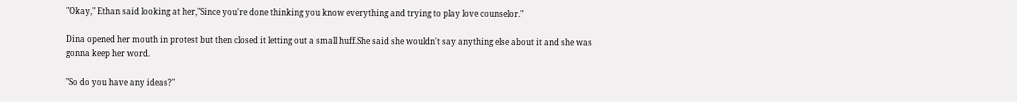"Okay," Ethan said looking at her,"Since you're done thinking you know everything and trying to play love counselor."

Dina opened her mouth in protest but then closed it letting out a small huff.She said she wouldn't say anything else about it and she was gonna keep her word.

"So do you have any ideas?"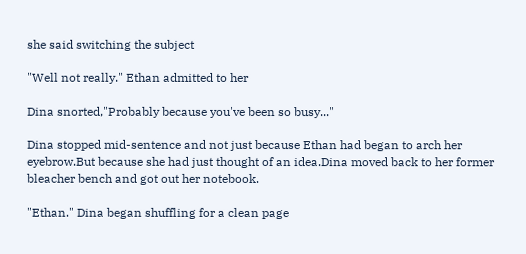she said switching the subject

"Well not really." Ethan admitted to her

Dina snorted,"Probably because you've been so busy..."

Dina stopped mid-sentence and not just because Ethan had began to arch her eyebrow.But because she had just thought of an idea.Dina moved back to her former bleacher bench and got out her notebook.

"Ethan." Dina began shuffling for a clean page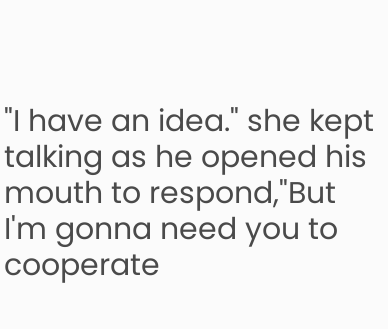"I have an idea." she kept talking as he opened his mouth to respond,"But I'm gonna need you to cooperate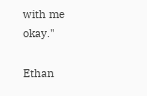with me okay."

Ethan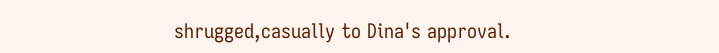shrugged,casually to Dina's approval.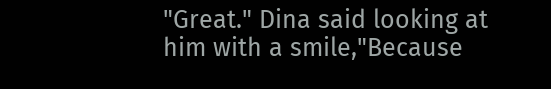"Great." Dina said looking at him with a smile,"Because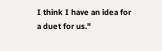I think I have an idea for a duet for us."